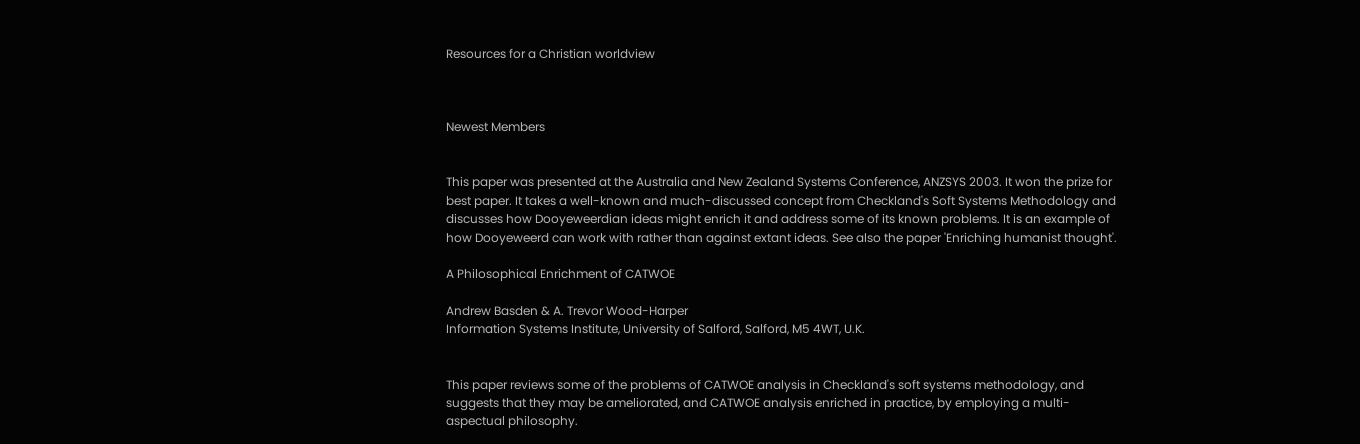Resources for a Christian worldview



Newest Members


This paper was presented at the Australia and New Zealand Systems Conference, ANZSYS 2003. It won the prize for best paper. It takes a well-known and much-discussed concept from Checkland's Soft Systems Methodology and discusses how Dooyeweerdian ideas might enrich it and address some of its known problems. It is an example of how Dooyeweerd can work with rather than against extant ideas. See also the paper 'Enriching humanist thought'.

A Philosophical Enrichment of CATWOE

Andrew Basden & A. Trevor Wood-Harper
Information Systems Institute, University of Salford, Salford, M5 4WT, U.K.


This paper reviews some of the problems of CATWOE analysis in Checkland's soft systems methodology, and suggests that they may be ameliorated, and CATWOE analysis enriched in practice, by employing a multi-aspectual philosophy.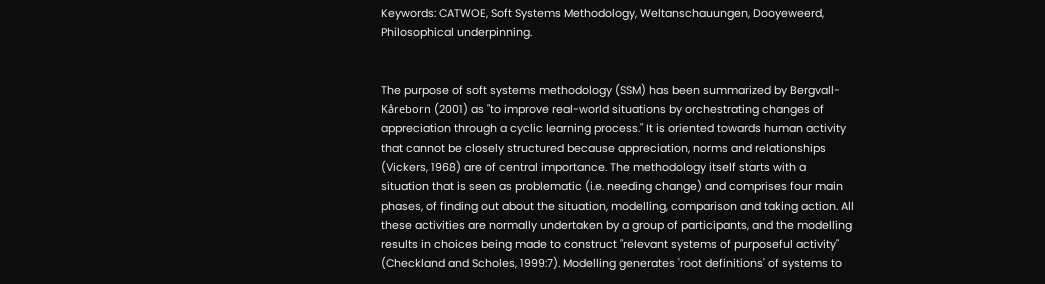Keywords: CATWOE, Soft Systems Methodology, Weltanschauungen, Dooyeweerd, Philosophical underpinning.


The purpose of soft systems methodology (SSM) has been summarized by Bergvall-Kåreborn (2001) as "to improve real-world situations by orchestrating changes of appreciation through a cyclic learning process." It is oriented towards human activity that cannot be closely structured because appreciation, norms and relationships (Vickers, 1968) are of central importance. The methodology itself starts with a situation that is seen as problematic (i.e. needing change) and comprises four main phases, of finding out about the situation, modelling, comparison and taking action. All these activities are normally undertaken by a group of participants, and the modelling results in choices being made to construct "relevant systems of purposeful activity" (Checkland and Scholes, 1999:7). Modelling generates 'root definitions' of systems to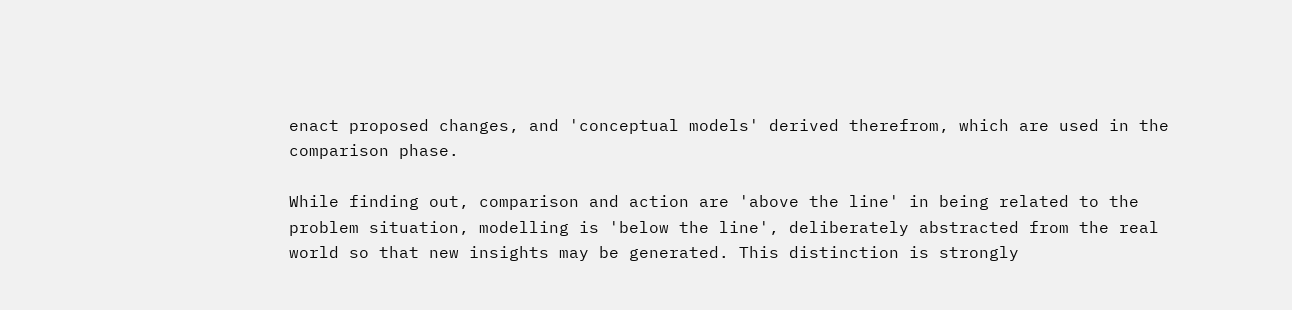enact proposed changes, and 'conceptual models' derived therefrom, which are used in the comparison phase.

While finding out, comparison and action are 'above the line' in being related to the problem situation, modelling is 'below the line', deliberately abstracted from the real world so that new insights may be generated. This distinction is strongly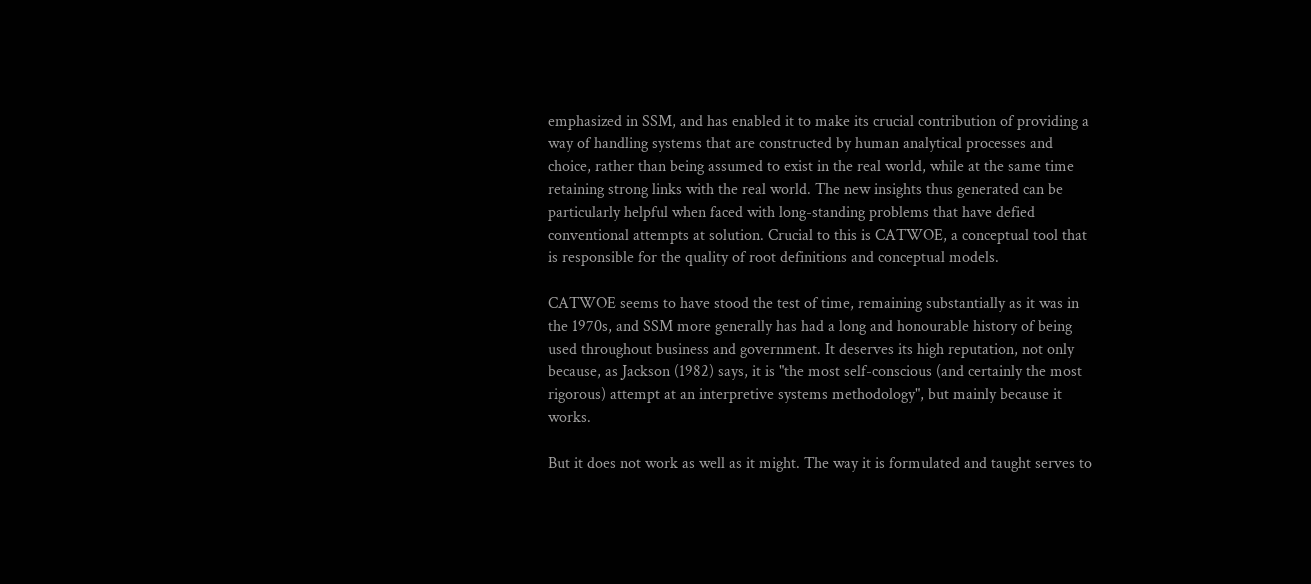emphasized in SSM, and has enabled it to make its crucial contribution of providing a way of handling systems that are constructed by human analytical processes and choice, rather than being assumed to exist in the real world, while at the same time retaining strong links with the real world. The new insights thus generated can be particularly helpful when faced with long-standing problems that have defied conventional attempts at solution. Crucial to this is CATWOE, a conceptual tool that is responsible for the quality of root definitions and conceptual models.

CATWOE seems to have stood the test of time, remaining substantially as it was in the 1970s, and SSM more generally has had a long and honourable history of being used throughout business and government. It deserves its high reputation, not only because, as Jackson (1982) says, it is "the most self-conscious (and certainly the most rigorous) attempt at an interpretive systems methodology", but mainly because it works.

But it does not work as well as it might. The way it is formulated and taught serves to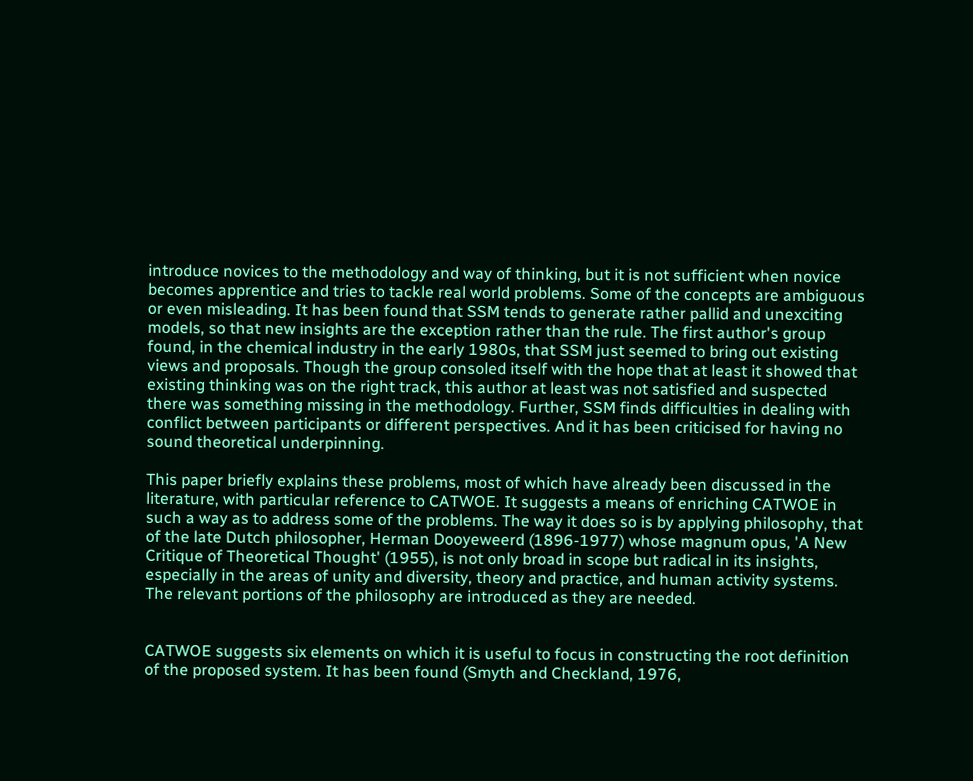introduce novices to the methodology and way of thinking, but it is not sufficient when novice becomes apprentice and tries to tackle real world problems. Some of the concepts are ambiguous or even misleading. It has been found that SSM tends to generate rather pallid and unexciting models, so that new insights are the exception rather than the rule. The first author's group found, in the chemical industry in the early 1980s, that SSM just seemed to bring out existing views and proposals. Though the group consoled itself with the hope that at least it showed that existing thinking was on the right track, this author at least was not satisfied and suspected there was something missing in the methodology. Further, SSM finds difficulties in dealing with conflict between participants or different perspectives. And it has been criticised for having no sound theoretical underpinning.

This paper briefly explains these problems, most of which have already been discussed in the literature, with particular reference to CATWOE. It suggests a means of enriching CATWOE in such a way as to address some of the problems. The way it does so is by applying philosophy, that of the late Dutch philosopher, Herman Dooyeweerd (1896-1977) whose magnum opus, 'A New Critique of Theoretical Thought' (1955), is not only broad in scope but radical in its insights, especially in the areas of unity and diversity, theory and practice, and human activity systems. The relevant portions of the philosophy are introduced as they are needed.


CATWOE suggests six elements on which it is useful to focus in constructing the root definition of the proposed system. It has been found (Smyth and Checkland, 1976,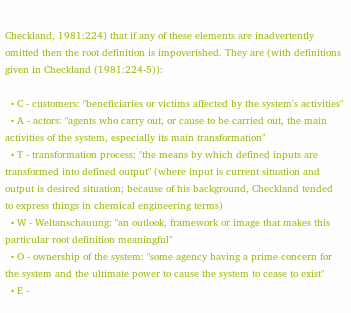Checkland, 1981:224) that if any of these elements are inadvertently omitted then the root definition is impoverished. They are (with definitions given in Checkland (1981:224-5)):

  • C - customers: "beneficiaries or victims affected by the system's activities"
  • A - actors: "agents who carry out, or cause to be carried out, the main activities of the system, especially its main transformation"
  • T - transformation process: "the means by which defined inputs are transformed into defined output" (where input is current situation and output is desired situation; because of his background, Checkland tended to express things in chemical engineering terms)
  • W - Weltanschauung: "an outlook, framework or image that makes this particular root definition meaningful"
  • O - ownership of the system: "some agency having a prime concern for the system and the ultimate power to cause the system to cease to exist"
  • E -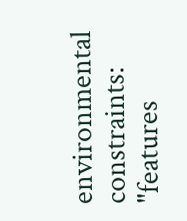environmental constraints: "features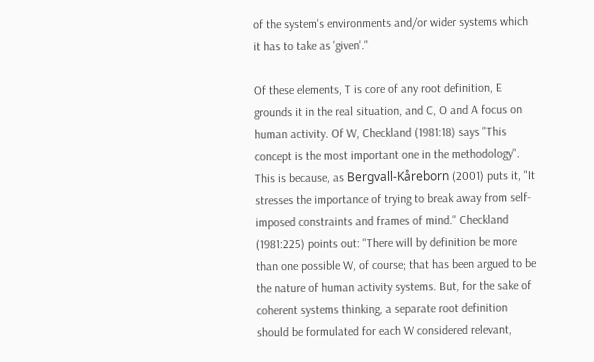of the system's environments and/or wider systems which it has to take as 'given'."

Of these elements, T is core of any root definition, E grounds it in the real situation, and C, O and A focus on human activity. Of W, Checkland (1981:18) says "This concept is the most important one in the methodology". This is because, as Bergvall-Kåreborn (2001) puts it, "It stresses the importance of trying to break away from self-imposed constraints and frames of mind." Checkland (1981:225) points out: "There will by definition be more than one possible W, of course; that has been argued to be the nature of human activity systems. But, for the sake of coherent systems thinking, a separate root definition should be formulated for each W considered relevant,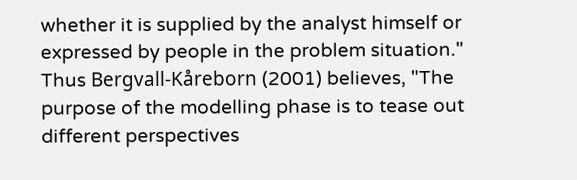whether it is supplied by the analyst himself or expressed by people in the problem situation." Thus Bergvall-Kåreborn (2001) believes, "The purpose of the modelling phase is to tease out different perspectives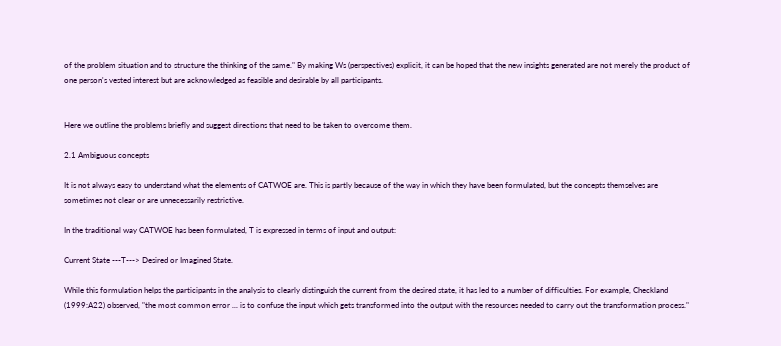of the problem situation and to structure the thinking of the same." By making Ws (perspectives) explicit, it can be hoped that the new insights generated are not merely the product of one person's vested interest but are acknowledged as feasible and desirable by all participants.


Here we outline the problems briefly and suggest directions that need to be taken to overcome them.

2.1 Ambiguous concepts

It is not always easy to understand what the elements of CATWOE are. This is partly because of the way in which they have been formulated, but the concepts themselves are sometimes not clear or are unnecessarily restrictive.

In the traditional way CATWOE has been formulated, T is expressed in terms of input and output:

Current State ---T---> Desired or Imagined State.

While this formulation helps the participants in the analysis to clearly distinguish the current from the desired state, it has led to a number of difficulties. For example, Checkland (1999:A22) observed, "the most common error ... is to confuse the input which gets transformed into the output with the resources needed to carry out the transformation process."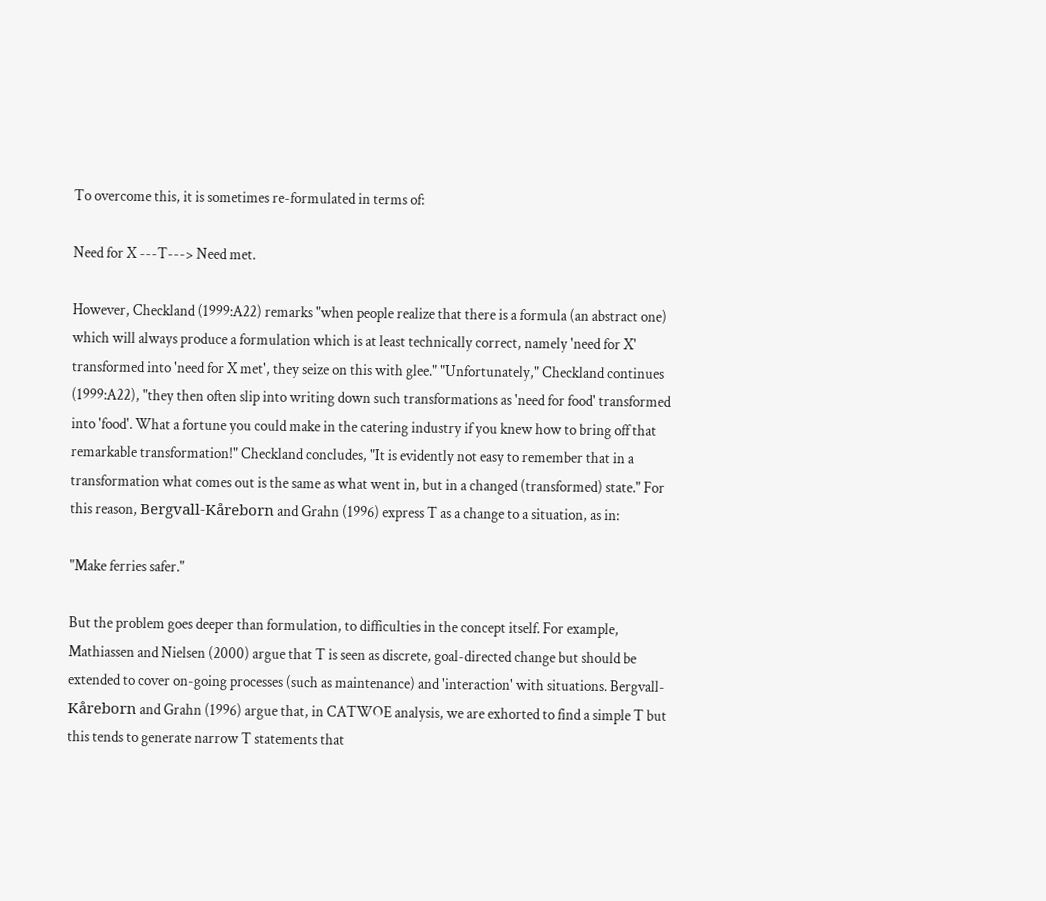To overcome this, it is sometimes re-formulated in terms of:

Need for X ---T---> Need met.

However, Checkland (1999:A22) remarks "when people realize that there is a formula (an abstract one) which will always produce a formulation which is at least technically correct, namely 'need for X' transformed into 'need for X met', they seize on this with glee." "Unfortunately," Checkland continues (1999:A22), "they then often slip into writing down such transformations as 'need for food' transformed into 'food'. What a fortune you could make in the catering industry if you knew how to bring off that remarkable transformation!" Checkland concludes, "It is evidently not easy to remember that in a transformation what comes out is the same as what went in, but in a changed (transformed) state." For this reason, Bergvall-Kåreborn and Grahn (1996) express T as a change to a situation, as in:

"Make ferries safer."

But the problem goes deeper than formulation, to difficulties in the concept itself. For example, Mathiassen and Nielsen (2000) argue that T is seen as discrete, goal-directed change but should be extended to cover on-going processes (such as maintenance) and 'interaction' with situations. Bergvall-Kåreborn and Grahn (1996) argue that, in CATWOE analysis, we are exhorted to find a simple T but this tends to generate narrow T statements that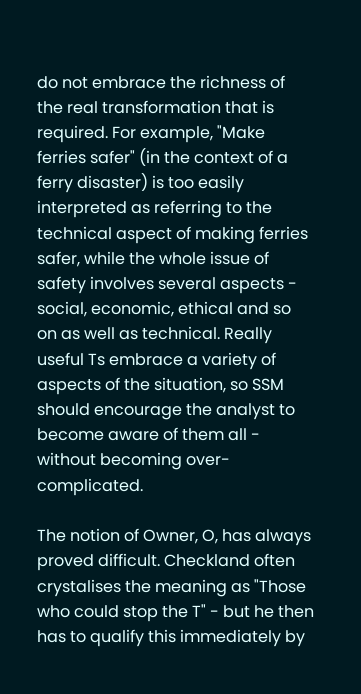do not embrace the richness of the real transformation that is required. For example, "Make ferries safer" (in the context of a ferry disaster) is too easily interpreted as referring to the technical aspect of making ferries safer, while the whole issue of safety involves several aspects - social, economic, ethical and so on as well as technical. Really useful Ts embrace a variety of aspects of the situation, so SSM should encourage the analyst to become aware of them all - without becoming over-complicated.

The notion of Owner, O, has always proved difficult. Checkland often crystalises the meaning as "Those who could stop the T" - but he then has to qualify this immediately by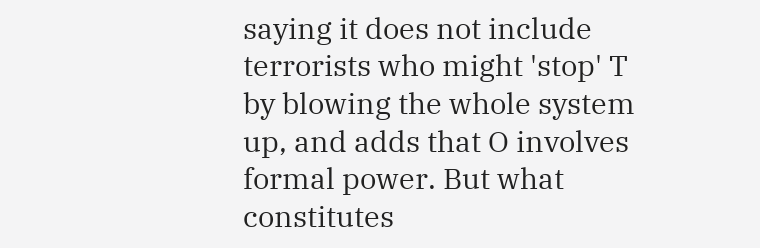saying it does not include terrorists who might 'stop' T by blowing the whole system up, and adds that O involves formal power. But what constitutes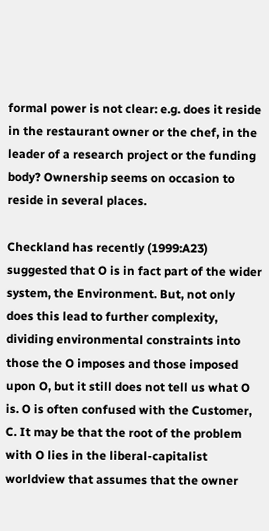formal power is not clear: e.g. does it reside in the restaurant owner or the chef, in the leader of a research project or the funding body? Ownership seems on occasion to reside in several places.

Checkland has recently (1999:A23) suggested that O is in fact part of the wider system, the Environment. But, not only does this lead to further complexity, dividing environmental constraints into those the O imposes and those imposed upon O, but it still does not tell us what O is. O is often confused with the Customer, C. It may be that the root of the problem with O lies in the liberal-capitalist worldview that assumes that the owner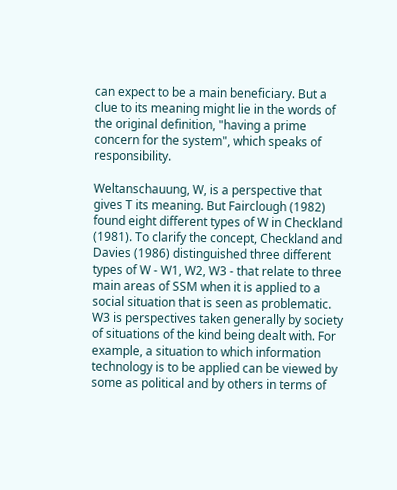can expect to be a main beneficiary. But a clue to its meaning might lie in the words of the original definition, "having a prime concern for the system", which speaks of responsibility.

Weltanschauung, W, is a perspective that gives T its meaning. But Fairclough (1982) found eight different types of W in Checkland (1981). To clarify the concept, Checkland and Davies (1986) distinguished three different types of W - W1, W2, W3 - that relate to three main areas of SSM when it is applied to a social situation that is seen as problematic. W3 is perspectives taken generally by society of situations of the kind being dealt with. For example, a situation to which information technology is to be applied can be viewed by some as political and by others in terms of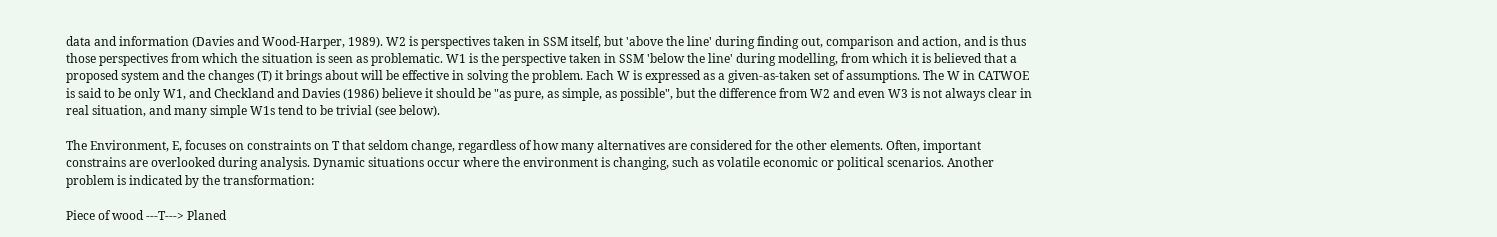data and information (Davies and Wood-Harper, 1989). W2 is perspectives taken in SSM itself, but 'above the line' during finding out, comparison and action, and is thus those perspectives from which the situation is seen as problematic. W1 is the perspective taken in SSM 'below the line' during modelling, from which it is believed that a proposed system and the changes (T) it brings about will be effective in solving the problem. Each W is expressed as a given-as-taken set of assumptions. The W in CATWOE is said to be only W1, and Checkland and Davies (1986) believe it should be "as pure, as simple, as possible", but the difference from W2 and even W3 is not always clear in real situation, and many simple W1s tend to be trivial (see below).

The Environment, E, focuses on constraints on T that seldom change, regardless of how many alternatives are considered for the other elements. Often, important constrains are overlooked during analysis. Dynamic situations occur where the environment is changing, such as volatile economic or political scenarios. Another problem is indicated by the transformation:

Piece of wood ---T---> Planed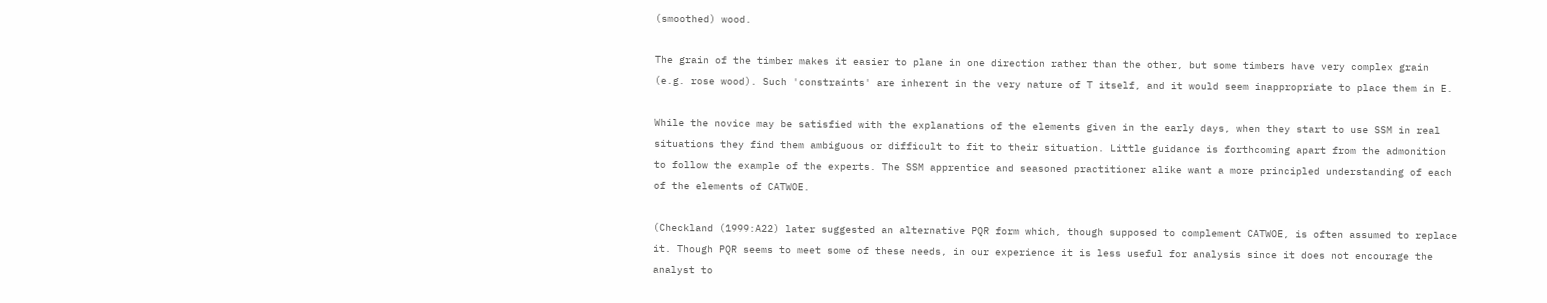(smoothed) wood.

The grain of the timber makes it easier to plane in one direction rather than the other, but some timbers have very complex grain (e.g. rose wood). Such 'constraints' are inherent in the very nature of T itself, and it would seem inappropriate to place them in E.

While the novice may be satisfied with the explanations of the elements given in the early days, when they start to use SSM in real situations they find them ambiguous or difficult to fit to their situation. Little guidance is forthcoming apart from the admonition to follow the example of the experts. The SSM apprentice and seasoned practitioner alike want a more principled understanding of each of the elements of CATWOE.

(Checkland (1999:A22) later suggested an alternative PQR form which, though supposed to complement CATWOE, is often assumed to replace it. Though PQR seems to meet some of these needs, in our experience it is less useful for analysis since it does not encourage the analyst to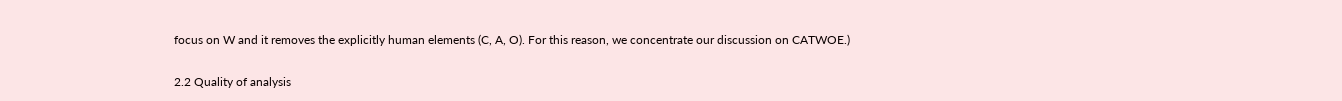focus on W and it removes the explicitly human elements (C, A, O). For this reason, we concentrate our discussion on CATWOE.)

2.2 Quality of analysis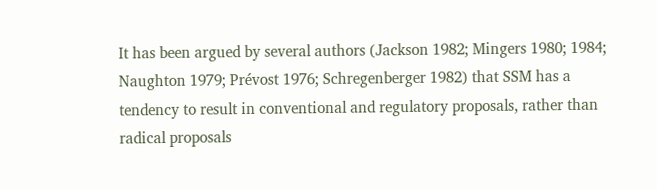It has been argued by several authors (Jackson 1982; Mingers 1980; 1984; Naughton 1979; Prévost 1976; Schregenberger 1982) that SSM has a tendency to result in conventional and regulatory proposals, rather than radical proposals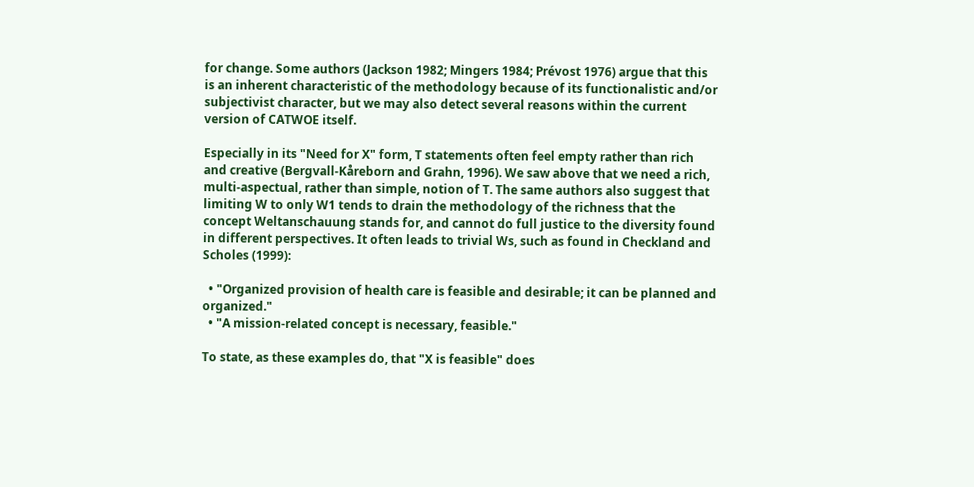for change. Some authors (Jackson 1982; Mingers 1984; Prévost 1976) argue that this is an inherent characteristic of the methodology because of its functionalistic and/or subjectivist character, but we may also detect several reasons within the current version of CATWOE itself.

Especially in its "Need for X" form, T statements often feel empty rather than rich and creative (Bergvall-Kåreborn and Grahn, 1996). We saw above that we need a rich, multi-aspectual, rather than simple, notion of T. The same authors also suggest that limiting W to only W1 tends to drain the methodology of the richness that the concept Weltanschauung stands for, and cannot do full justice to the diversity found in different perspectives. It often leads to trivial Ws, such as found in Checkland and Scholes (1999):

  • "Organized provision of health care is feasible and desirable; it can be planned and organized."
  • "A mission-related concept is necessary, feasible."

To state, as these examples do, that "X is feasible" does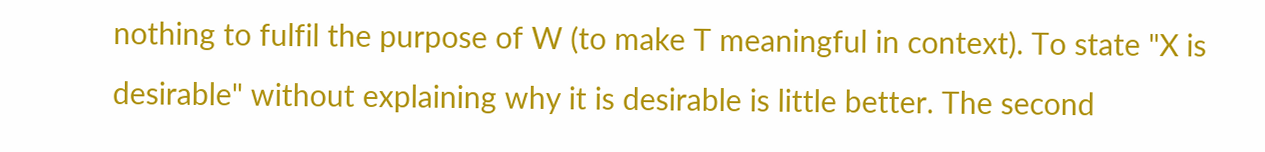nothing to fulfil the purpose of W (to make T meaningful in context). To state "X is desirable" without explaining why it is desirable is little better. The second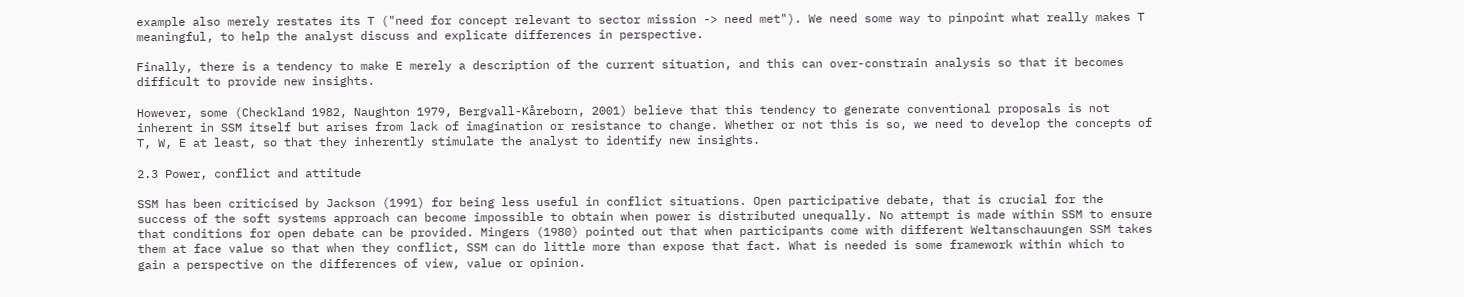example also merely restates its T ("need for concept relevant to sector mission -> need met"). We need some way to pinpoint what really makes T meaningful, to help the analyst discuss and explicate differences in perspective.

Finally, there is a tendency to make E merely a description of the current situation, and this can over-constrain analysis so that it becomes difficult to provide new insights.

However, some (Checkland 1982, Naughton 1979, Bergvall-Kåreborn, 2001) believe that this tendency to generate conventional proposals is not inherent in SSM itself but arises from lack of imagination or resistance to change. Whether or not this is so, we need to develop the concepts of T, W, E at least, so that they inherently stimulate the analyst to identify new insights.

2.3 Power, conflict and attitude

SSM has been criticised by Jackson (1991) for being less useful in conflict situations. Open participative debate, that is crucial for the success of the soft systems approach can become impossible to obtain when power is distributed unequally. No attempt is made within SSM to ensure that conditions for open debate can be provided. Mingers (1980) pointed out that when participants come with different Weltanschauungen SSM takes them at face value so that when they conflict, SSM can do little more than expose that fact. What is needed is some framework within which to gain a perspective on the differences of view, value or opinion.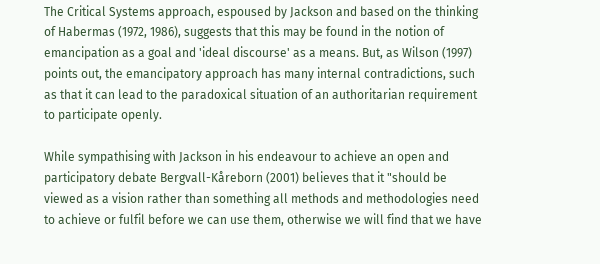The Critical Systems approach, espoused by Jackson and based on the thinking of Habermas (1972, 1986), suggests that this may be found in the notion of emancipation as a goal and 'ideal discourse' as a means. But, as Wilson (1997) points out, the emancipatory approach has many internal contradictions, such as that it can lead to the paradoxical situation of an authoritarian requirement to participate openly.

While sympathising with Jackson in his endeavour to achieve an open and participatory debate Bergvall-Kåreborn (2001) believes that it "should be viewed as a vision rather than something all methods and methodologies need to achieve or fulfil before we can use them, otherwise we will find that we have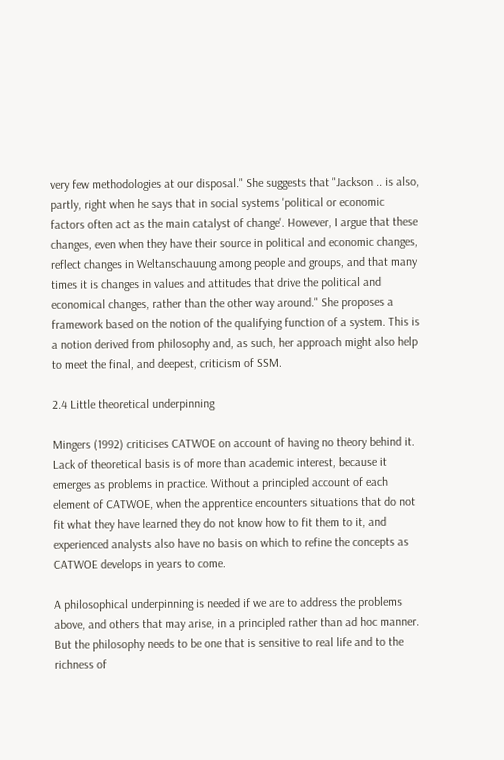very few methodologies at our disposal." She suggests that "Jackson .. is also, partly, right when he says that in social systems 'political or economic factors often act as the main catalyst of change'. However, I argue that these changes, even when they have their source in political and economic changes, reflect changes in Weltanschauung among people and groups, and that many times it is changes in values and attitudes that drive the political and economical changes, rather than the other way around." She proposes a framework based on the notion of the qualifying function of a system. This is a notion derived from philosophy and, as such, her approach might also help to meet the final, and deepest, criticism of SSM.

2.4 Little theoretical underpinning

Mingers (1992) criticises CATWOE on account of having no theory behind it. Lack of theoretical basis is of more than academic interest, because it emerges as problems in practice. Without a principled account of each element of CATWOE, when the apprentice encounters situations that do not fit what they have learned they do not know how to fit them to it, and experienced analysts also have no basis on which to refine the concepts as CATWOE develops in years to come.

A philosophical underpinning is needed if we are to address the problems above, and others that may arise, in a principled rather than ad hoc manner. But the philosophy needs to be one that is sensitive to real life and to the richness of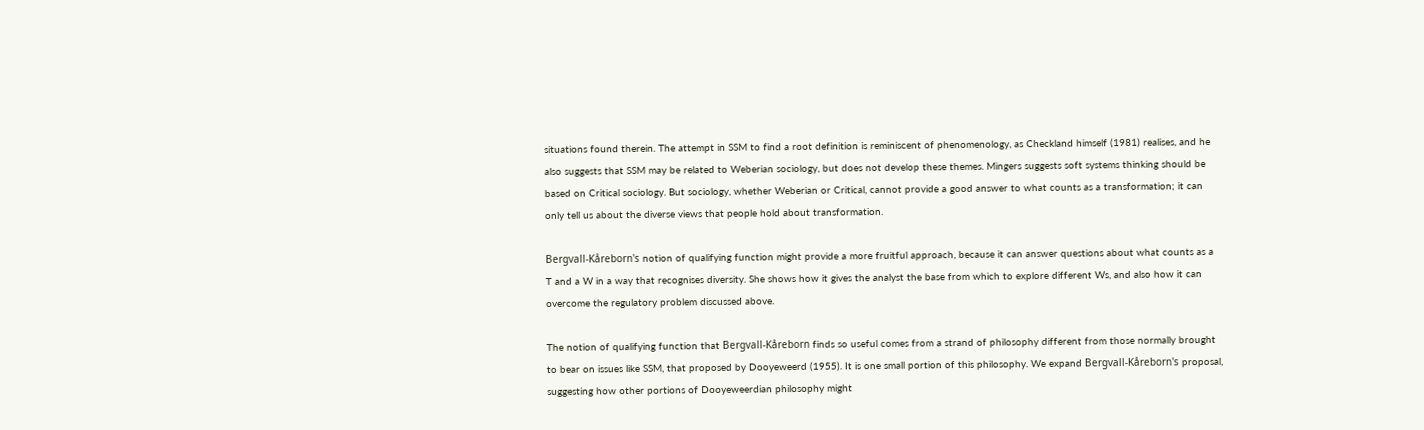situations found therein. The attempt in SSM to find a root definition is reminiscent of phenomenology, as Checkland himself (1981) realises, and he also suggests that SSM may be related to Weberian sociology, but does not develop these themes. Mingers suggests soft systems thinking should be based on Critical sociology. But sociology, whether Weberian or Critical, cannot provide a good answer to what counts as a transformation; it can only tell us about the diverse views that people hold about transformation.

Bergvall-Kåreborn's notion of qualifying function might provide a more fruitful approach, because it can answer questions about what counts as a T and a W in a way that recognises diversity. She shows how it gives the analyst the base from which to explore different Ws, and also how it can overcome the regulatory problem discussed above.

The notion of qualifying function that Bergvall-Kåreborn finds so useful comes from a strand of philosophy different from those normally brought to bear on issues like SSM, that proposed by Dooyeweerd (1955). It is one small portion of this philosophy. We expand Bergvall-Kåreborn's proposal, suggesting how other portions of Dooyeweerdian philosophy might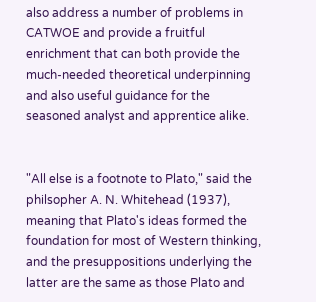also address a number of problems in CATWOE and provide a fruitful enrichment that can both provide the much-needed theoretical underpinning and also useful guidance for the seasoned analyst and apprentice alike.


"All else is a footnote to Plato," said the philsopher A. N. Whitehead (1937), meaning that Plato's ideas formed the foundation for most of Western thinking, and the presuppositions underlying the latter are the same as those Plato and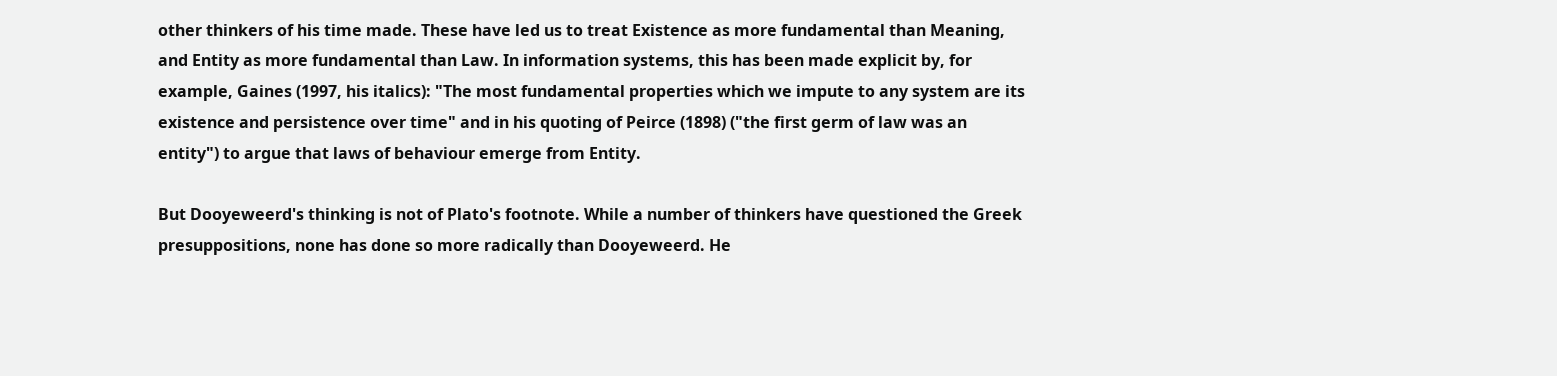other thinkers of his time made. These have led us to treat Existence as more fundamental than Meaning, and Entity as more fundamental than Law. In information systems, this has been made explicit by, for example, Gaines (1997, his italics): "The most fundamental properties which we impute to any system are its existence and persistence over time" and in his quoting of Peirce (1898) ("the first germ of law was an entity") to argue that laws of behaviour emerge from Entity.

But Dooyeweerd's thinking is not of Plato's footnote. While a number of thinkers have questioned the Greek presuppositions, none has done so more radically than Dooyeweerd. He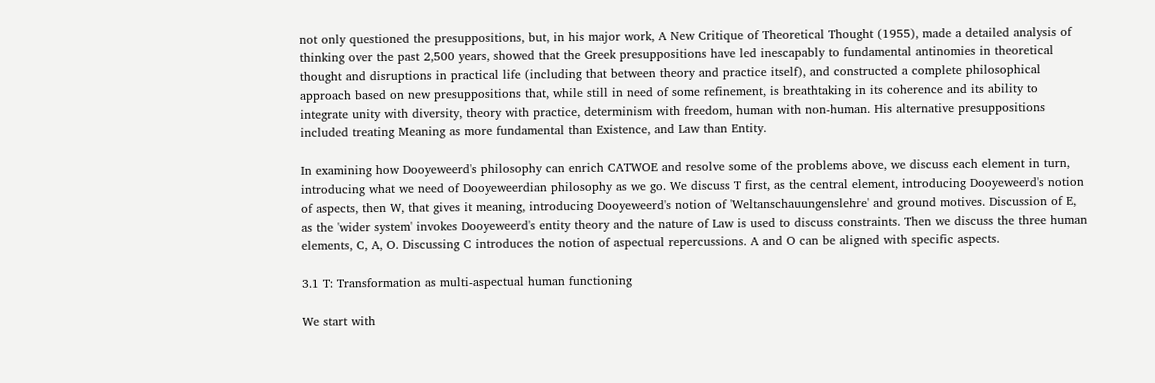not only questioned the presuppositions, but, in his major work, A New Critique of Theoretical Thought (1955), made a detailed analysis of thinking over the past 2,500 years, showed that the Greek presuppositions have led inescapably to fundamental antinomies in theoretical thought and disruptions in practical life (including that between theory and practice itself), and constructed a complete philosophical approach based on new presuppositions that, while still in need of some refinement, is breathtaking in its coherence and its ability to integrate unity with diversity, theory with practice, determinism with freedom, human with non-human. His alternative presuppositions included treating Meaning as more fundamental than Existence, and Law than Entity.

In examining how Dooyeweerd's philosophy can enrich CATWOE and resolve some of the problems above, we discuss each element in turn, introducing what we need of Dooyeweerdian philosophy as we go. We discuss T first, as the central element, introducing Dooyeweerd's notion of aspects, then W, that gives it meaning, introducing Dooyeweerd's notion of 'Weltanschauungenslehre' and ground motives. Discussion of E, as the 'wider system' invokes Dooyeweerd's entity theory and the nature of Law is used to discuss constraints. Then we discuss the three human elements, C, A, O. Discussing C introduces the notion of aspectual repercussions. A and O can be aligned with specific aspects.

3.1 T: Transformation as multi-aspectual human functioning

We start with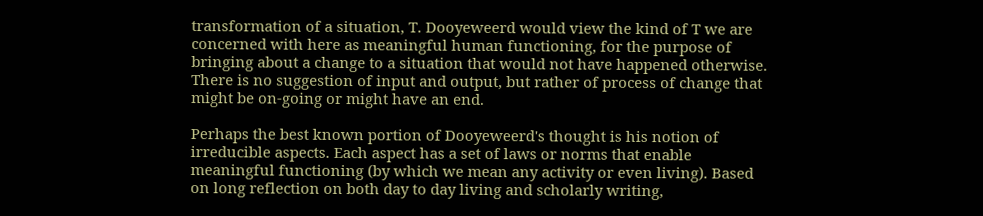transformation of a situation, T. Dooyeweerd would view the kind of T we are concerned with here as meaningful human functioning, for the purpose of bringing about a change to a situation that would not have happened otherwise. There is no suggestion of input and output, but rather of process of change that might be on-going or might have an end.

Perhaps the best known portion of Dooyeweerd's thought is his notion of irreducible aspects. Each aspect has a set of laws or norms that enable meaningful functioning (by which we mean any activity or even living). Based on long reflection on both day to day living and scholarly writing,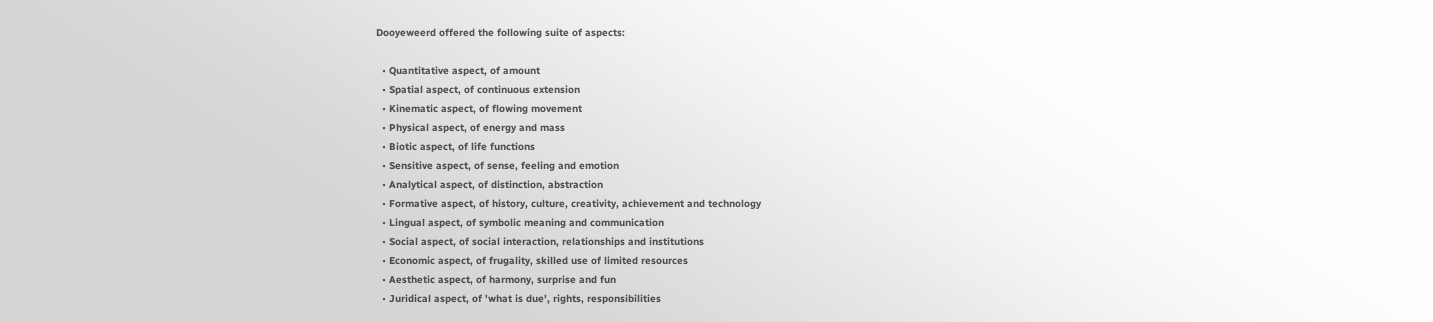Dooyeweerd offered the following suite of aspects:

  • Quantitative aspect, of amount
  • Spatial aspect, of continuous extension
  • Kinematic aspect, of flowing movement
  • Physical aspect, of energy and mass
  • Biotic aspect, of life functions
  • Sensitive aspect, of sense, feeling and emotion
  • Analytical aspect, of distinction, abstraction
  • Formative aspect, of history, culture, creativity, achievement and technology
  • Lingual aspect, of symbolic meaning and communication
  • Social aspect, of social interaction, relationships and institutions
  • Economic aspect, of frugality, skilled use of limited resources
  • Aesthetic aspect, of harmony, surprise and fun
  • Juridical aspect, of 'what is due', rights, responsibilities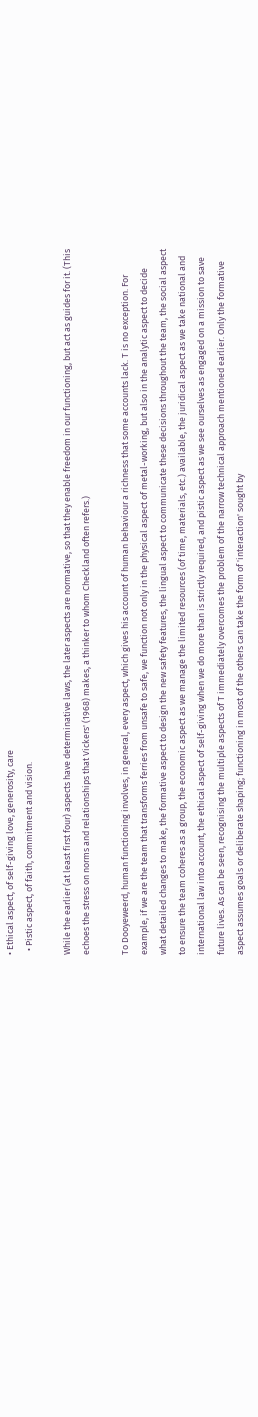• Ethical aspect, of self-giving love, generosity, care
  • Pistic aspect, of faith, commitment and vision.

While the earlier (at least first four) aspects have determinative laws, the later aspects are normative, so that they enable freedom in our functioning, but act as guides for it. (This echoes the stress on norms and relationships that Vickers' (1968) makes, a thinker to whom Checkland often refers.)

To Dooyeweerd, human functioning involves, in general, every aspect, which gives his account of human behaviour a richness that some accounts lack. T is no exception. For example, if we are the team that transforms ferries from unsafe to safe, we function not only in the physical aspect of metal-working, but also in the analytic aspect to decide what detailed changes to make, the formative aspect to design the new safety features, the lingual aspect to communicate these decisions throughout the team, the social aspect to ensure the team coheres as a group, the economic aspect as we manage the limited resources (of time, materials, etc.) available, the juridical aspect as we take national and international law into account, the ethical aspect of self-giving when we do more than is strictly required, and pistic aspect as we see ourselves as engaged on a mission to save future lives. As can be seen, recognising the multiple aspects of T immediately overcomes the problem of the narrow technical approach mentioned earlier. Only the formative aspect assumes goals or deliberate shaping; functioning in most of the others can take the form of 'interaction' sought by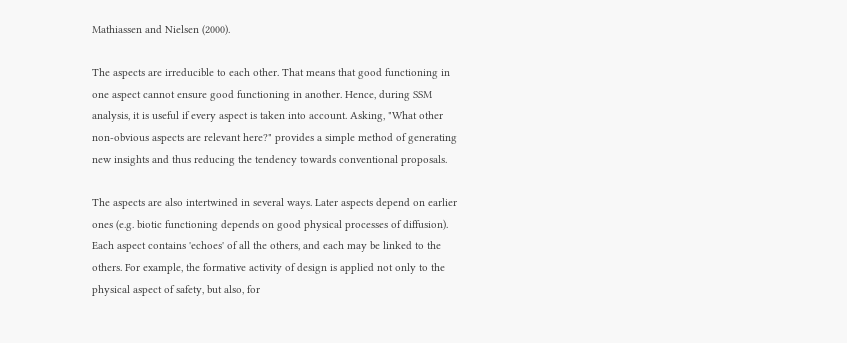Mathiassen and Nielsen (2000).

The aspects are irreducible to each other. That means that good functioning in one aspect cannot ensure good functioning in another. Hence, during SSM analysis, it is useful if every aspect is taken into account. Asking, "What other non-obvious aspects are relevant here?" provides a simple method of generating new insights and thus reducing the tendency towards conventional proposals.

The aspects are also intertwined in several ways. Later aspects depend on earlier ones (e.g. biotic functioning depends on good physical processes of diffusion). Each aspect contains 'echoes' of all the others, and each may be linked to the others. For example, the formative activity of design is applied not only to the physical aspect of safety, but also, for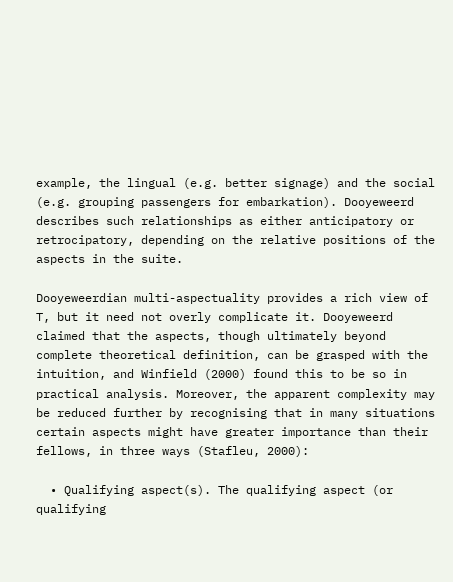example, the lingual (e.g. better signage) and the social (e.g. grouping passengers for embarkation). Dooyeweerd describes such relationships as either anticipatory or retrocipatory, depending on the relative positions of the aspects in the suite.

Dooyeweerdian multi-aspectuality provides a rich view of T, but it need not overly complicate it. Dooyeweerd claimed that the aspects, though ultimately beyond complete theoretical definition, can be grasped with the intuition, and Winfield (2000) found this to be so in practical analysis. Moreover, the apparent complexity may be reduced further by recognising that in many situations certain aspects might have greater importance than their fellows, in three ways (Stafleu, 2000):

  • Qualifying aspect(s). The qualifying aspect (or qualifying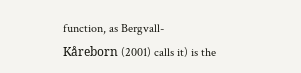function, as Bergvall-Kåreborn (2001) calls it) is the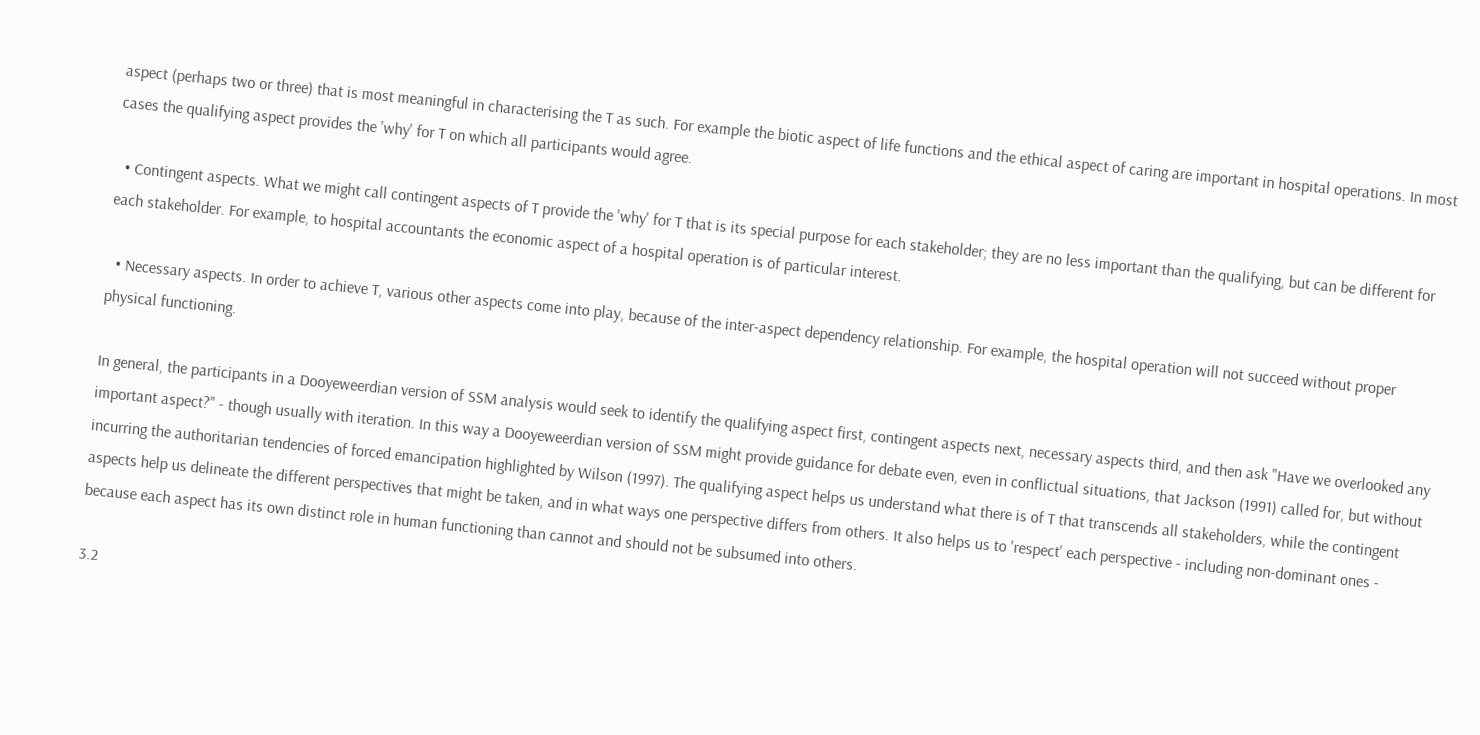aspect (perhaps two or three) that is most meaningful in characterising the T as such. For example the biotic aspect of life functions and the ethical aspect of caring are important in hospital operations. In most cases the qualifying aspect provides the 'why' for T on which all participants would agree.

  • Contingent aspects. What we might call contingent aspects of T provide the 'why' for T that is its special purpose for each stakeholder; they are no less important than the qualifying, but can be different for each stakeholder. For example, to hospital accountants the economic aspect of a hospital operation is of particular interest.

  • Necessary aspects. In order to achieve T, various other aspects come into play, because of the inter-aspect dependency relationship. For example, the hospital operation will not succeed without proper physical functioning.

In general, the participants in a Dooyeweerdian version of SSM analysis would seek to identify the qualifying aspect first, contingent aspects next, necessary aspects third, and then ask "Have we overlooked any important aspect?" - though usually with iteration. In this way a Dooyeweerdian version of SSM might provide guidance for debate even, even in conflictual situations, that Jackson (1991) called for, but without incurring the authoritarian tendencies of forced emancipation highlighted by Wilson (1997). The qualifying aspect helps us understand what there is of T that transcends all stakeholders, while the contingent aspects help us delineate the different perspectives that might be taken, and in what ways one perspective differs from others. It also helps us to 'respect' each perspective - including non-dominant ones - because each aspect has its own distinct role in human functioning than cannot and should not be subsumed into others.

3.2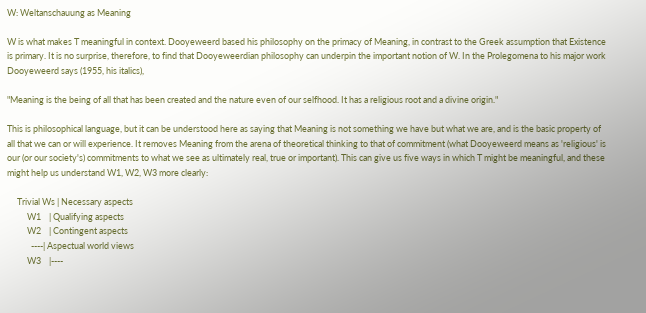W: Weltanschauung as Meaning

W is what makes T meaningful in context. Dooyeweerd based his philosophy on the primacy of Meaning, in contrast to the Greek assumption that Existence is primary. It is no surprise, therefore, to find that Dooyeweerdian philosophy can underpin the important notion of W. In the Prolegomena to his major work Dooyeweerd says (1955, his italics),

"Meaning is the being of all that has been created and the nature even of our selfhood. It has a religious root and a divine origin."

This is philosophical language, but it can be understood here as saying that Meaning is not something we have but what we are, and is the basic property of all that we can or will experience. It removes Meaning from the arena of theoretical thinking to that of commitment (what Dooyeweerd means as 'religious' is our (or our society's) commitments to what we see as ultimately real, true or important). This can give us five ways in which T might be meaningful, and these might help us understand W1, W2, W3 more clearly:

     Trivial Ws | Necessary aspects
          W1    | Qualifying aspects
          W2    | Contingent aspects
            ----| Aspectual world views
          W3    |----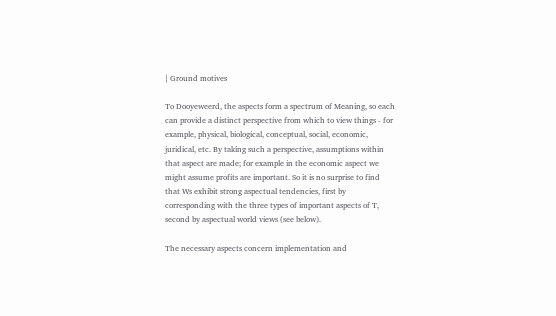| Ground motives

To Dooyeweerd, the aspects form a spectrum of Meaning, so each can provide a distinct perspective from which to view things - for example, physical, biological, conceptual, social, economic, juridical, etc. By taking such a perspective, assumptions within that aspect are made; for example in the economic aspect we might assume profits are important. So it is no surprise to find that Ws exhibit strong aspectual tendencies, first by corresponding with the three types of important aspects of T, second by aspectual world views (see below).

The necessary aspects concern implementation and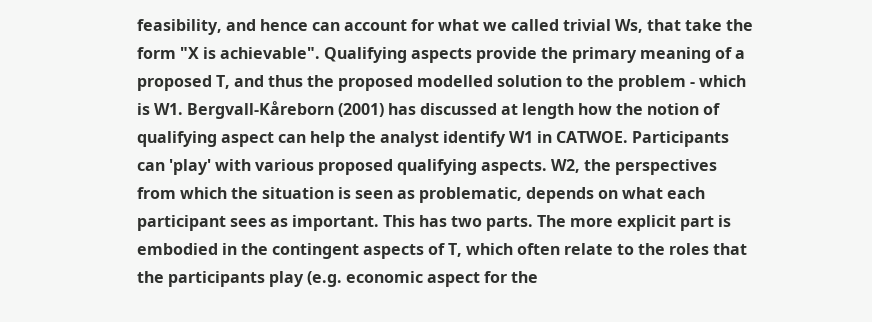feasibility, and hence can account for what we called trivial Ws, that take the form "X is achievable". Qualifying aspects provide the primary meaning of a proposed T, and thus the proposed modelled solution to the problem - which is W1. Bergvall-Kåreborn (2001) has discussed at length how the notion of qualifying aspect can help the analyst identify W1 in CATWOE. Participants can 'play' with various proposed qualifying aspects. W2, the perspectives from which the situation is seen as problematic, depends on what each participant sees as important. This has two parts. The more explicit part is embodied in the contingent aspects of T, which often relate to the roles that the participants play (e.g. economic aspect for the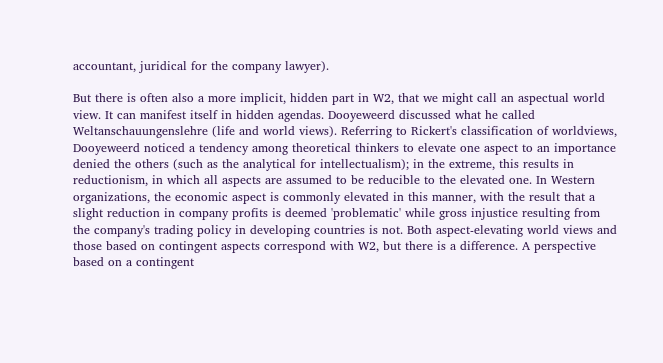accountant, juridical for the company lawyer).

But there is often also a more implicit, hidden part in W2, that we might call an aspectual world view. It can manifest itself in hidden agendas. Dooyeweerd discussed what he called Weltanschauungenslehre (life and world views). Referring to Rickert's classification of worldviews, Dooyeweerd noticed a tendency among theoretical thinkers to elevate one aspect to an importance denied the others (such as the analytical for intellectualism); in the extreme, this results in reductionism, in which all aspects are assumed to be reducible to the elevated one. In Western organizations, the economic aspect is commonly elevated in this manner, with the result that a slight reduction in company profits is deemed 'problematic' while gross injustice resulting from the company's trading policy in developing countries is not. Both aspect-elevating world views and those based on contingent aspects correspond with W2, but there is a difference. A perspective based on a contingent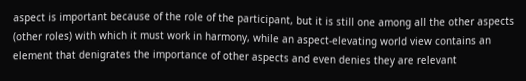aspect is important because of the role of the participant, but it is still one among all the other aspects (other roles) with which it must work in harmony, while an aspect-elevating world view contains an element that denigrates the importance of other aspects and even denies they are relevant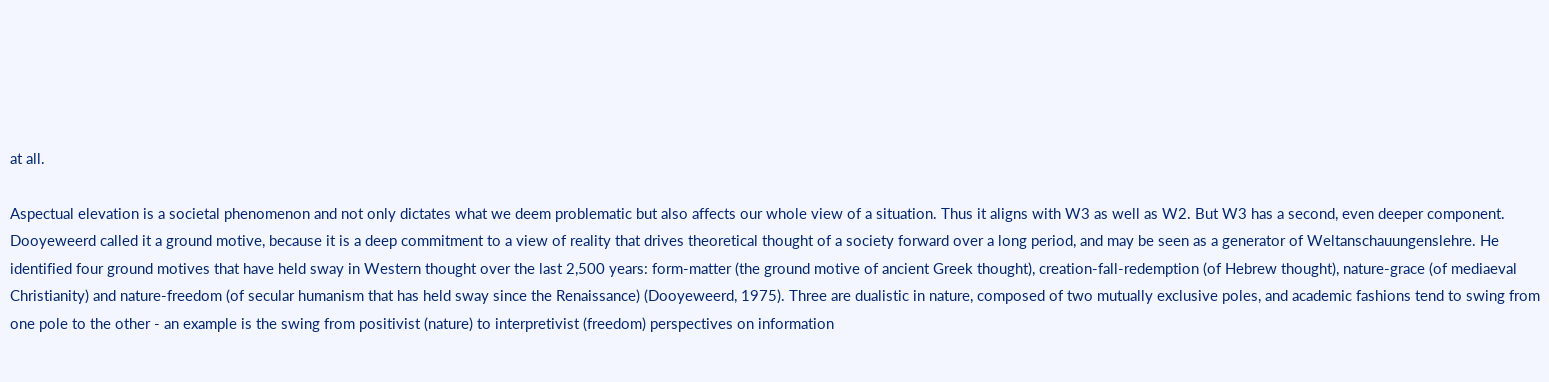at all.

Aspectual elevation is a societal phenomenon and not only dictates what we deem problematic but also affects our whole view of a situation. Thus it aligns with W3 as well as W2. But W3 has a second, even deeper component. Dooyeweerd called it a ground motive, because it is a deep commitment to a view of reality that drives theoretical thought of a society forward over a long period, and may be seen as a generator of Weltanschauungenslehre. He identified four ground motives that have held sway in Western thought over the last 2,500 years: form-matter (the ground motive of ancient Greek thought), creation-fall-redemption (of Hebrew thought), nature-grace (of mediaeval Christianity) and nature-freedom (of secular humanism that has held sway since the Renaissance) (Dooyeweerd, 1975). Three are dualistic in nature, composed of two mutually exclusive poles, and academic fashions tend to swing from one pole to the other - an example is the swing from positivist (nature) to interpretivist (freedom) perspectives on information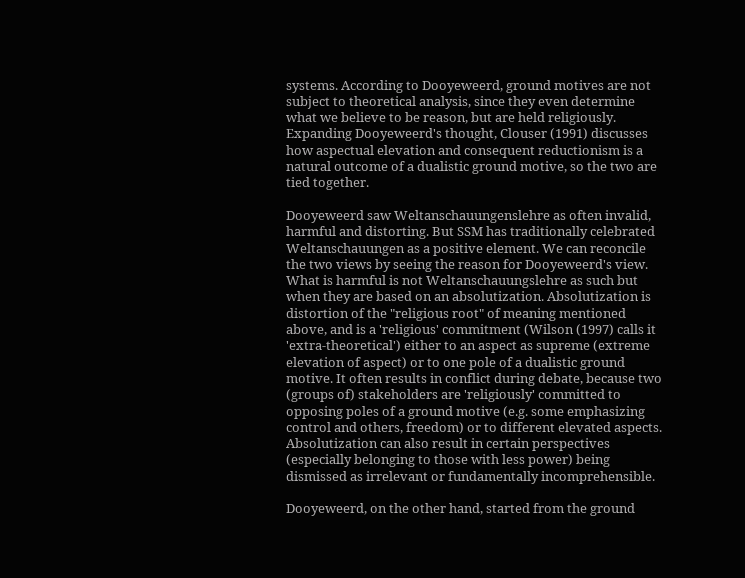systems. According to Dooyeweerd, ground motives are not subject to theoretical analysis, since they even determine what we believe to be reason, but are held religiously. Expanding Dooyeweerd's thought, Clouser (1991) discusses how aspectual elevation and consequent reductionism is a natural outcome of a dualistic ground motive, so the two are tied together.

Dooyeweerd saw Weltanschauungenslehre as often invalid, harmful and distorting. But SSM has traditionally celebrated Weltanschauungen as a positive element. We can reconcile the two views by seeing the reason for Dooyeweerd's view. What is harmful is not Weltanschauungslehre as such but when they are based on an absolutization. Absolutization is distortion of the "religious root" of meaning mentioned above, and is a 'religious' commitment (Wilson (1997) calls it 'extra-theoretical') either to an aspect as supreme (extreme elevation of aspect) or to one pole of a dualistic ground motive. It often results in conflict during debate, because two (groups of) stakeholders are 'religiously' committed to opposing poles of a ground motive (e.g. some emphasizing control and others, freedom) or to different elevated aspects. Absolutization can also result in certain perspectives (especially belonging to those with less power) being dismissed as irrelevant or fundamentally incomprehensible.

Dooyeweerd, on the other hand, started from the ground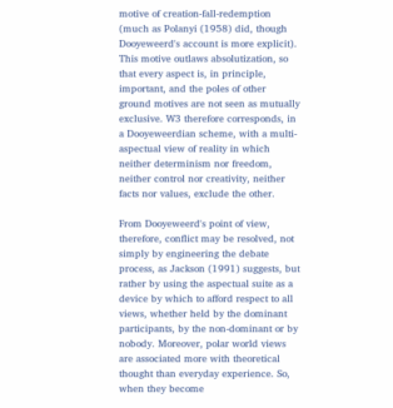motive of creation-fall-redemption (much as Polanyi (1958) did, though Dooyeweerd's account is more explicit). This motive outlaws absolutization, so that every aspect is, in principle, important, and the poles of other ground motives are not seen as mutually exclusive. W3 therefore corresponds, in a Dooyeweerdian scheme, with a multi-aspectual view of reality in which neither determinism nor freedom, neither control nor creativity, neither facts nor values, exclude the other.

From Dooyeweerd's point of view, therefore, conflict may be resolved, not simply by engineering the debate process, as Jackson (1991) suggests, but rather by using the aspectual suite as a device by which to afford respect to all views, whether held by the dominant participants, by the non-dominant or by nobody. Moreover, polar world views are associated more with theoretical thought than everyday experience. So, when they become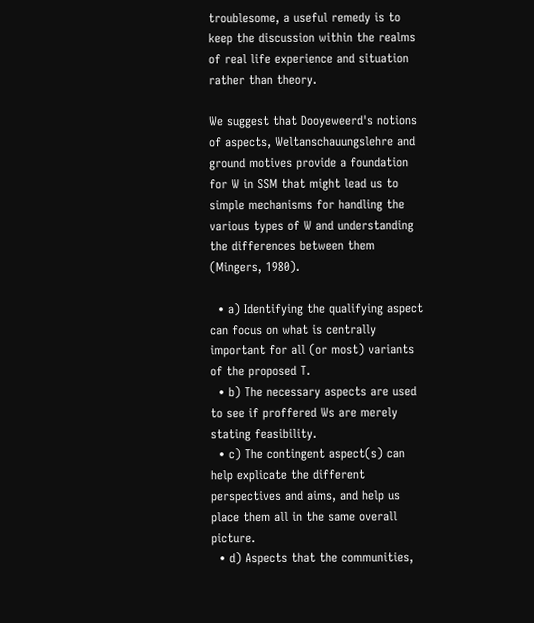troublesome, a useful remedy is to keep the discussion within the realms of real life experience and situation rather than theory.

We suggest that Dooyeweerd's notions of aspects, Weltanschauungslehre and ground motives provide a foundation for W in SSM that might lead us to simple mechanisms for handling the various types of W and understanding the differences between them (Mingers, 1980).

  • a) Identifying the qualifying aspect can focus on what is centrally important for all (or most) variants of the proposed T.
  • b) The necessary aspects are used to see if proffered Ws are merely stating feasibility.
  • c) The contingent aspect(s) can help explicate the different perspectives and aims, and help us place them all in the same overall picture.
  • d) Aspects that the communities,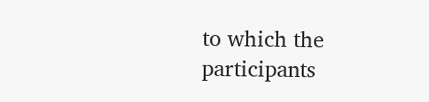to which the participants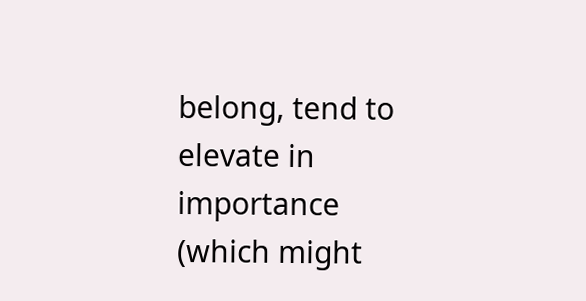belong, tend to elevate in importance (which might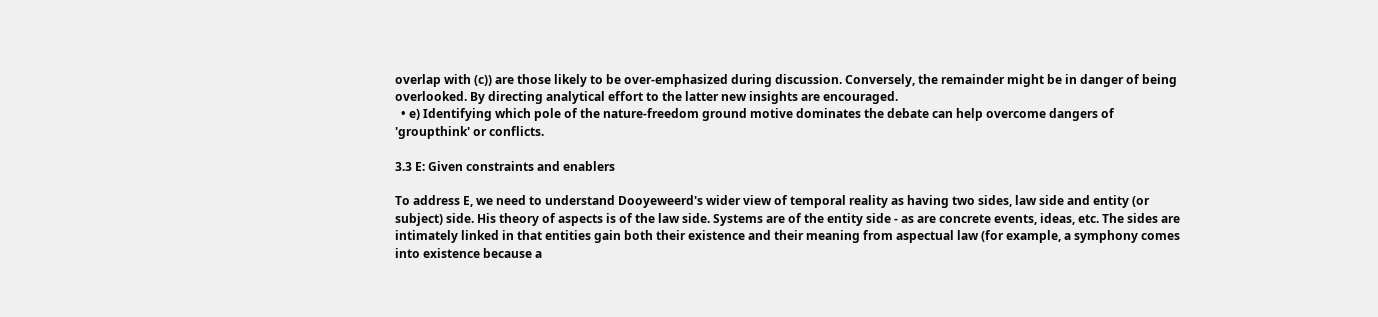overlap with (c)) are those likely to be over-emphasized during discussion. Conversely, the remainder might be in danger of being overlooked. By directing analytical effort to the latter new insights are encouraged.
  • e) Identifying which pole of the nature-freedom ground motive dominates the debate can help overcome dangers of 'groupthink' or conflicts.

3.3 E: Given constraints and enablers

To address E, we need to understand Dooyeweerd's wider view of temporal reality as having two sides, law side and entity (or subject) side. His theory of aspects is of the law side. Systems are of the entity side - as are concrete events, ideas, etc. The sides are intimately linked in that entities gain both their existence and their meaning from aspectual law (for example, a symphony comes into existence because a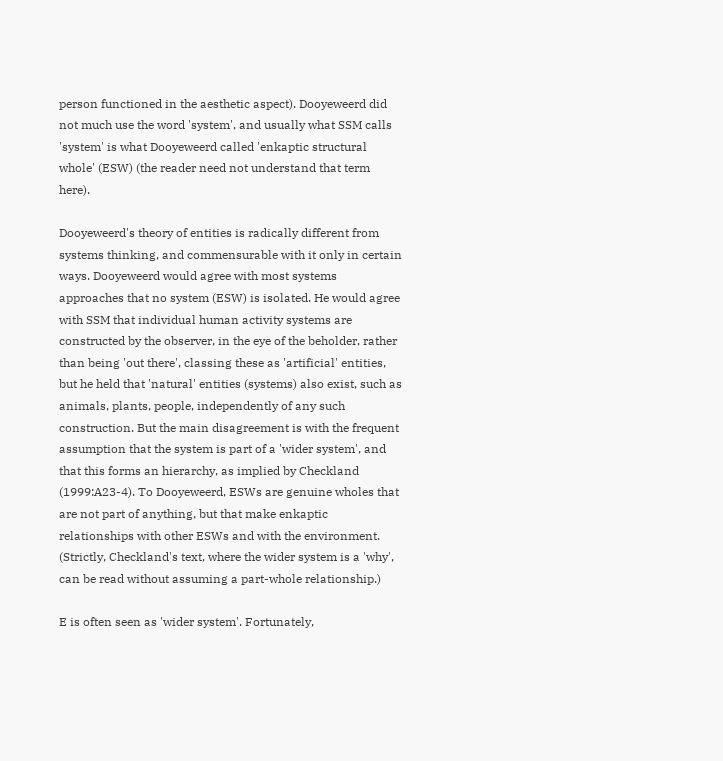person functioned in the aesthetic aspect). Dooyeweerd did not much use the word 'system', and usually what SSM calls 'system' is what Dooyeweerd called 'enkaptic structural whole' (ESW) (the reader need not understand that term here).

Dooyeweerd's theory of entities is radically different from systems thinking, and commensurable with it only in certain ways. Dooyeweerd would agree with most systems approaches that no system (ESW) is isolated. He would agree with SSM that individual human activity systems are constructed by the observer, in the eye of the beholder, rather than being 'out there', classing these as 'artificial' entities, but he held that 'natural' entities (systems) also exist, such as animals, plants, people, independently of any such construction. But the main disagreement is with the frequent assumption that the system is part of a 'wider system', and that this forms an hierarchy, as implied by Checkland (1999:A23-4). To Dooyeweerd, ESWs are genuine wholes that are not part of anything, but that make enkaptic relationships with other ESWs and with the environment. (Strictly, Checkland's text, where the wider system is a 'why', can be read without assuming a part-whole relationship.)

E is often seen as 'wider system'. Fortunately,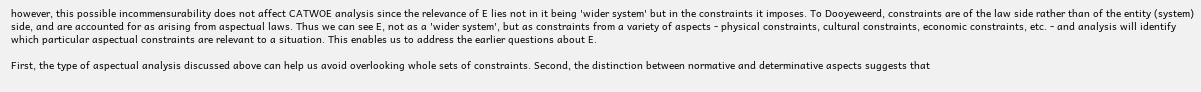however, this possible incommensurability does not affect CATWOE analysis since the relevance of E lies not in it being 'wider system' but in the constraints it imposes. To Dooyeweerd, constraints are of the law side rather than of the entity (system) side, and are accounted for as arising from aspectual laws. Thus we can see E, not as a 'wider system', but as constraints from a variety of aspects - physical constraints, cultural constraints, economic constraints, etc. - and analysis will identify which particular aspectual constraints are relevant to a situation. This enables us to address the earlier questions about E.

First, the type of aspectual analysis discussed above can help us avoid overlooking whole sets of constraints. Second, the distinction between normative and determinative aspects suggests that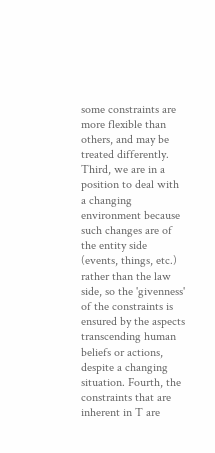some constraints are more flexible than others, and may be treated differently. Third, we are in a position to deal with a changing environment because such changes are of the entity side (events, things, etc.) rather than the law side, so the 'givenness' of the constraints is ensured by the aspects transcending human beliefs or actions, despite a changing situation. Fourth, the constraints that are inherent in T are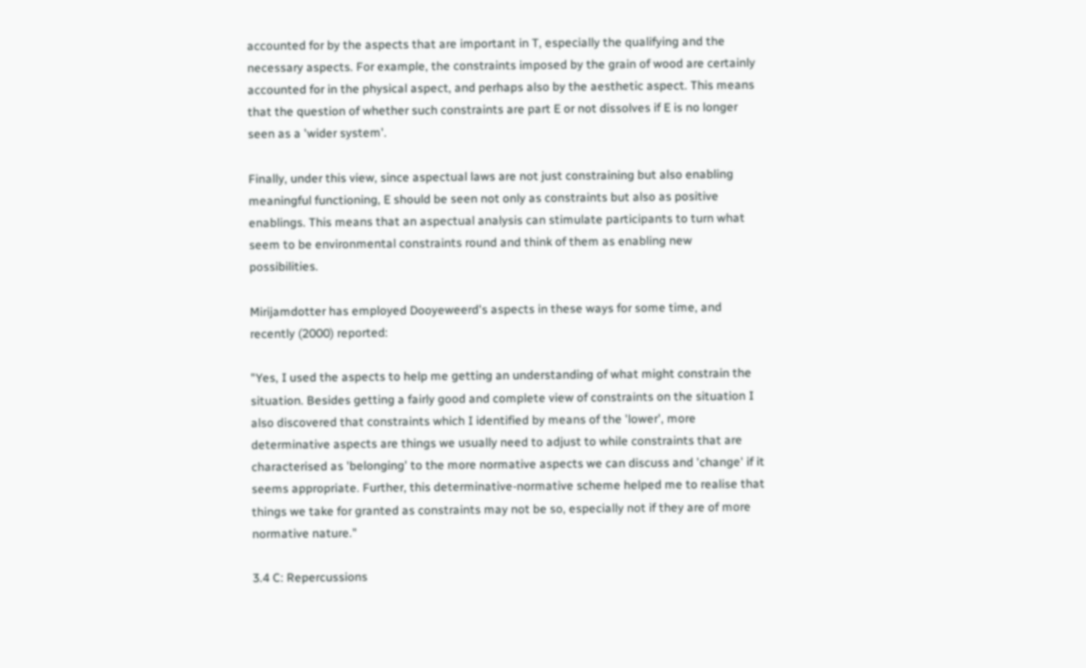accounted for by the aspects that are important in T, especially the qualifying and the necessary aspects. For example, the constraints imposed by the grain of wood are certainly accounted for in the physical aspect, and perhaps also by the aesthetic aspect. This means that the question of whether such constraints are part E or not dissolves if E is no longer seen as a 'wider system'.

Finally, under this view, since aspectual laws are not just constraining but also enabling meaningful functioning, E should be seen not only as constraints but also as positive enablings. This means that an aspectual analysis can stimulate participants to turn what seem to be environmental constraints round and think of them as enabling new possibilities.

Mirijamdotter has employed Dooyeweerd's aspects in these ways for some time, and recently (2000) reported:

"Yes, I used the aspects to help me getting an understanding of what might constrain the situation. Besides getting a fairly good and complete view of constraints on the situation I also discovered that constraints which I identified by means of the 'lower', more determinative aspects are things we usually need to adjust to while constraints that are characterised as 'belonging' to the more normative aspects we can discuss and 'change' if it seems appropriate. Further, this determinative-normative scheme helped me to realise that things we take for granted as constraints may not be so, especially not if they are of more normative nature."

3.4 C: Repercussions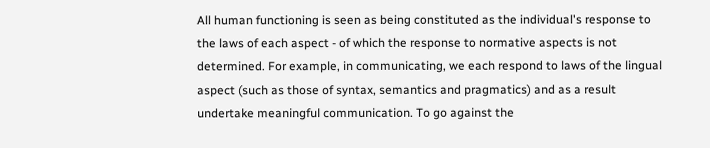All human functioning is seen as being constituted as the individual's response to the laws of each aspect - of which the response to normative aspects is not determined. For example, in communicating, we each respond to laws of the lingual aspect (such as those of syntax, semantics and pragmatics) and as a result undertake meaningful communication. To go against the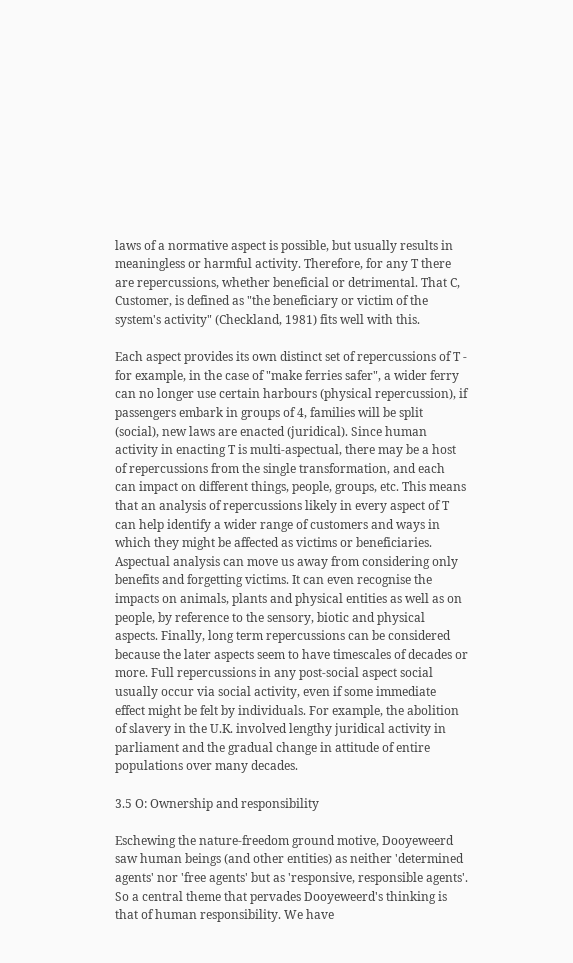laws of a normative aspect is possible, but usually results in meaningless or harmful activity. Therefore, for any T there are repercussions, whether beneficial or detrimental. That C, Customer, is defined as "the beneficiary or victim of the system's activity" (Checkland, 1981) fits well with this.

Each aspect provides its own distinct set of repercussions of T - for example, in the case of "make ferries safer", a wider ferry can no longer use certain harbours (physical repercussion), if passengers embark in groups of 4, families will be split (social), new laws are enacted (juridical). Since human activity in enacting T is multi-aspectual, there may be a host of repercussions from the single transformation, and each can impact on different things, people, groups, etc. This means that an analysis of repercussions likely in every aspect of T can help identify a wider range of customers and ways in which they might be affected as victims or beneficiaries. Aspectual analysis can move us away from considering only benefits and forgetting victims. It can even recognise the impacts on animals, plants and physical entities as well as on people, by reference to the sensory, biotic and physical aspects. Finally, long term repercussions can be considered because the later aspects seem to have timescales of decades or more. Full repercussions in any post-social aspect social usually occur via social activity, even if some immediate effect might be felt by individuals. For example, the abolition of slavery in the U.K. involved lengthy juridical activity in parliament and the gradual change in attitude of entire populations over many decades.

3.5 O: Ownership and responsibility

Eschewing the nature-freedom ground motive, Dooyeweerd saw human beings (and other entities) as neither 'determined agents' nor 'free agents' but as 'responsive, responsible agents'. So a central theme that pervades Dooyeweerd's thinking is that of human responsibility. We have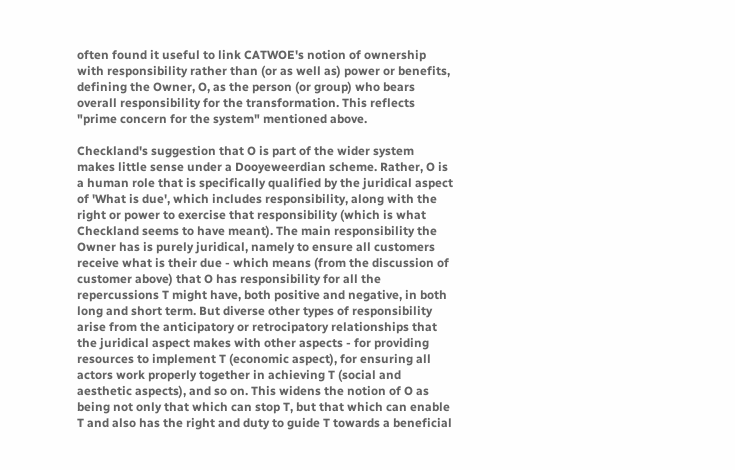often found it useful to link CATWOE's notion of ownership with responsibility rather than (or as well as) power or benefits, defining the Owner, O, as the person (or group) who bears overall responsibility for the transformation. This reflects "prime concern for the system" mentioned above.

Checkland's suggestion that O is part of the wider system makes little sense under a Dooyeweerdian scheme. Rather, O is a human role that is specifically qualified by the juridical aspect of 'What is due', which includes responsibility, along with the right or power to exercise that responsibility (which is what Checkland seems to have meant). The main responsibility the Owner has is purely juridical, namely to ensure all customers receive what is their due - which means (from the discussion of customer above) that O has responsibility for all the repercussions T might have, both positive and negative, in both long and short term. But diverse other types of responsibility arise from the anticipatory or retrocipatory relationships that the juridical aspect makes with other aspects - for providing resources to implement T (economic aspect), for ensuring all actors work properly together in achieving T (social and aesthetic aspects), and so on. This widens the notion of O as being not only that which can stop T, but that which can enable T and also has the right and duty to guide T towards a beneficial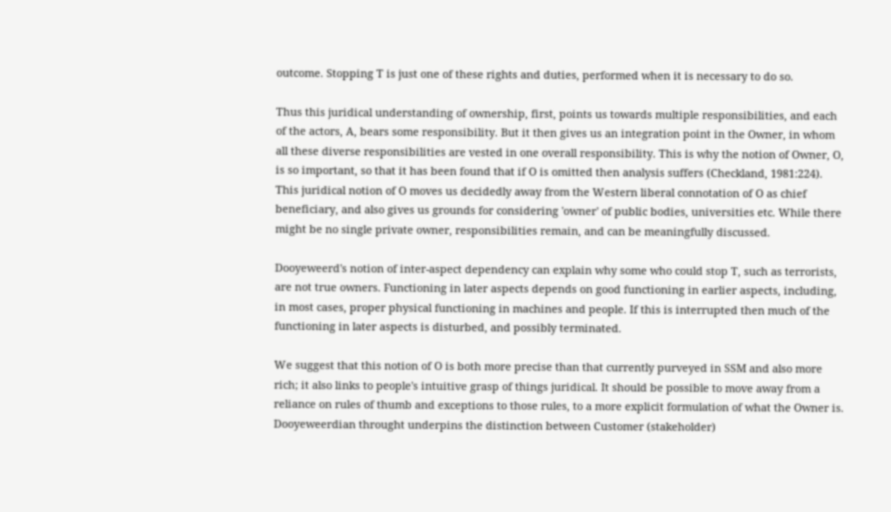outcome. Stopping T is just one of these rights and duties, performed when it is necessary to do so.

Thus this juridical understanding of ownership, first, points us towards multiple responsibilities, and each of the actors, A, bears some responsibility. But it then gives us an integration point in the Owner, in whom all these diverse responsibilities are vested in one overall responsibility. This is why the notion of Owner, O, is so important, so that it has been found that if O is omitted then analysis suffers (Checkland, 1981:224). This juridical notion of O moves us decidedly away from the Western liberal connotation of O as chief beneficiary, and also gives us grounds for considering 'owner' of public bodies, universities etc. While there might be no single private owner, responsibilities remain, and can be meaningfully discussed.

Dooyeweerd's notion of inter-aspect dependency can explain why some who could stop T, such as terrorists, are not true owners. Functioning in later aspects depends on good functioning in earlier aspects, including, in most cases, proper physical functioning in machines and people. If this is interrupted then much of the functioning in later aspects is disturbed, and possibly terminated.

We suggest that this notion of O is both more precise than that currently purveyed in SSM and also more rich; it also links to people's intuitive grasp of things juridical. It should be possible to move away from a reliance on rules of thumb and exceptions to those rules, to a more explicit formulation of what the Owner is. Dooyeweerdian throught underpins the distinction between Customer (stakeholder)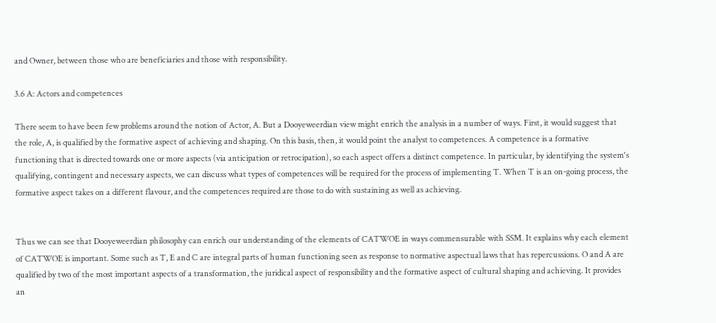and Owner, between those who are beneficiaries and those with responsibility.

3.6 A: Actors and competences

There seem to have been few problems around the notion of Actor, A. But a Dooyeweerdian view might enrich the analysis in a number of ways. First, it would suggest that the role, A, is qualified by the formative aspect of achieving and shaping. On this basis, then, it would point the analyst to competences. A competence is a formative functioning that is directed towards one or more aspects (via anticipation or retrocipation), so each aspect offers a distinct competence. In particular, by identifying the system's qualifying, contingent and necessary aspects, we can discuss what types of competences will be required for the process of implementing T. When T is an on-going process, the formative aspect takes on a different flavour, and the competences required are those to do with sustaining as well as achieving.


Thus we can see that Dooyeweerdian philosophy can enrich our understanding of the elements of CATWOE in ways commensurable with SSM. It explains why each element of CATWOE is important. Some such as T, E and C are integral parts of human functioning seen as response to normative aspectual laws that has repercussions. O and A are qualified by two of the most important aspects of a transformation, the juridical aspect of responsibility and the formative aspect of cultural shaping and achieving. It provides an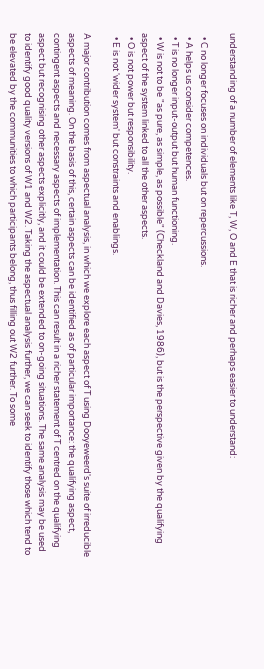understanding of a number of elements like T, W, O and E that is richer and perhaps easier to understand:

  • C no longer focuses on individuals but on repercussions.
  • A helps us consider competences.
  • T is no longer input-output but human functioning.
  • W is not to be "as pure, as simple, as possible" (Checkland and Davies, 1986), but is the perspective given by the qualifying aspect of the system linked to all the other aspects.
  • O is not power but responsibility.
  • E is not 'wider system' but constraints and enablings.

A major contribution comes from aspectual analysis, in which we explore each aspect of T using Dooyeweerd's suite of irreducible aspects of meaning. On the basis of this, certain aspects can be identified as of particular importance: the qualifying aspect, contingent aspects and necessary aspects of implementation. This can result in a richer statement of T centred on the qualifying aspect but recognising other aspects explicitly, and it could be extended to on-going situations. The same analysis may be used to identify good quality versions of W1 and W2. Taking the aspectual analysis further, we can seek to identify those which tend to be elevated by the communities to which participants belong, thus filling out W2 further. To some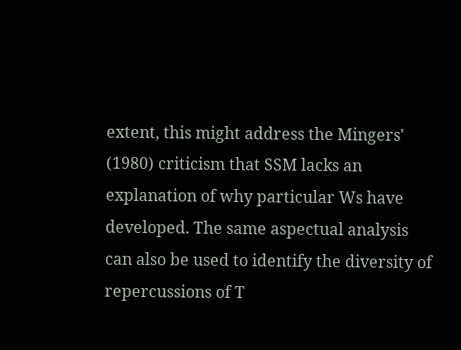extent, this might address the Mingers' (1980) criticism that SSM lacks an explanation of why particular Ws have developed. The same aspectual analysis can also be used to identify the diversity of repercussions of T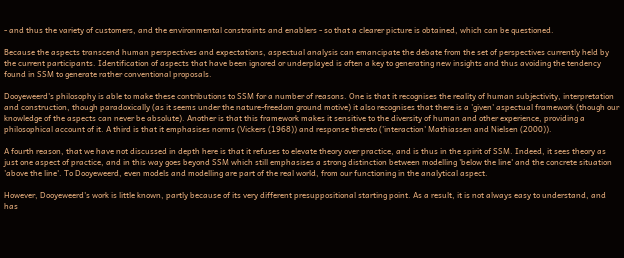- and thus the variety of customers, and the environmental constraints and enablers - so that a clearer picture is obtained, which can be questioned.

Because the aspects transcend human perspectives and expectations, aspectual analysis can emancipate the debate from the set of perspectives currently held by the current participants. Identification of aspects that have been ignored or underplayed is often a key to generating new insights and thus avoiding the tendency found in SSM to generate rather conventional proposals.

Dooyeweerd's philosophy is able to make these contributions to SSM for a number of reasons. One is that it recognises the reality of human subjectivity, interpretation and construction, though paradoxically (as it seems under the nature-freedom ground motive) it also recognises that there is a 'given' aspectual framework (though our knowledge of the aspects can never be absolute). Another is that this framework makes it sensitive to the diversity of human and other experience, providing a philosophical account of it. A third is that it emphasises norms (Vickers (1968)) and response thereto ('interaction' Mathiassen and Nielsen (2000)).

A fourth reason, that we have not discussed in depth here is that it refuses to elevate theory over practice, and is thus in the spirit of SSM. Indeed, it sees theory as just one aspect of practice, and in this way goes beyond SSM which still emphasises a strong distinction between modelling 'below the line' and the concrete situation 'above the line'. To Dooyeweerd, even models and modelling are part of the real world, from our functioning in the analytical aspect.

However, Dooyeweerd's work is little known, partly because of its very different presuppositional starting point. As a result, it is not always easy to understand, and has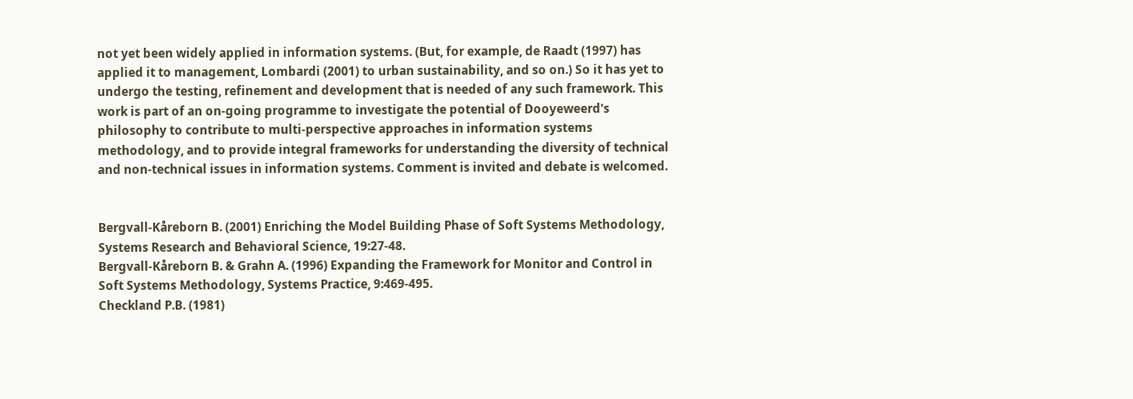not yet been widely applied in information systems. (But, for example, de Raadt (1997) has applied it to management, Lombardi (2001) to urban sustainability, and so on.) So it has yet to undergo the testing, refinement and development that is needed of any such framework. This work is part of an on-going programme to investigate the potential of Dooyeweerd's philosophy to contribute to multi-perspective approaches in information systems methodology, and to provide integral frameworks for understanding the diversity of technical and non-technical issues in information systems. Comment is invited and debate is welcomed.


Bergvall-Kåreborn B. (2001) Enriching the Model Building Phase of Soft Systems Methodology, Systems Research and Behavioral Science, 19:27-48.
Bergvall-Kåreborn B. & Grahn A. (1996) Expanding the Framework for Monitor and Control in Soft Systems Methodology, Systems Practice, 9:469-495.
Checkland P.B. (1981)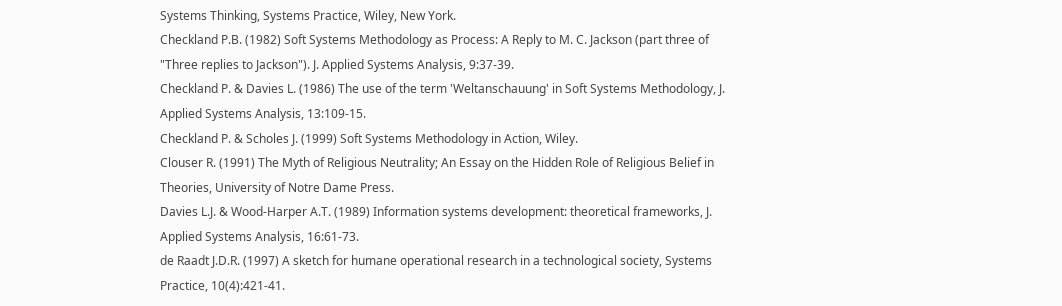Systems Thinking, Systems Practice, Wiley, New York.
Checkland P.B. (1982) Soft Systems Methodology as Process: A Reply to M. C. Jackson (part three of "Three replies to Jackson"). J. Applied Systems Analysis, 9:37-39.
Checkland P. & Davies L. (1986) The use of the term 'Weltanschauung' in Soft Systems Methodology, J. Applied Systems Analysis, 13:109-15.
Checkland P. & Scholes J. (1999) Soft Systems Methodology in Action, Wiley.
Clouser R. (1991) The Myth of Religious Neutrality; An Essay on the Hidden Role of Religious Belief in Theories, University of Notre Dame Press.
Davies L.J. & Wood-Harper A.T. (1989) Information systems development: theoretical frameworks, J. Applied Systems Analysis, 16:61-73.
de Raadt J.D.R. (1997) A sketch for humane operational research in a technological society, Systems Practice, 10(4):421-41.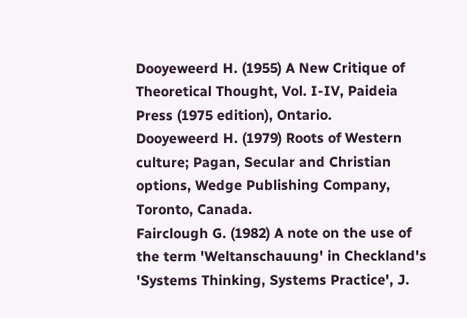Dooyeweerd H. (1955) A New Critique of Theoretical Thought, Vol. I-IV, Paideia Press (1975 edition), Ontario.
Dooyeweerd H. (1979) Roots of Western culture; Pagan, Secular and Christian options, Wedge Publishing Company, Toronto, Canada.
Fairclough G. (1982) A note on the use of the term 'Weltanschauung' in Checkland's 'Systems Thinking, Systems Practice', J.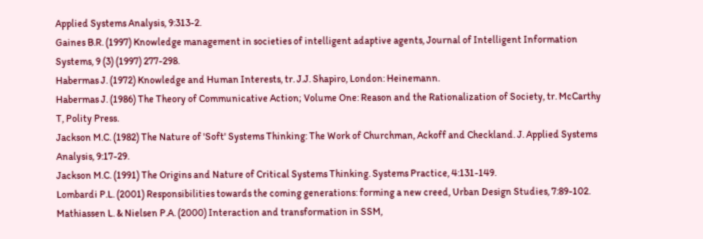Applied Systems Analysis, 9:313-2.
Gaines B.R. (1997) Knowledge management in societies of intelligent adaptive agents, Journal of Intelligent Information Systems, 9 (3) (1997) 277-298.
Habermas J. (1972) Knowledge and Human Interests, tr. J.J. Shapiro, London: Heinemann.
Habermas J. (1986) The Theory of Communicative Action; Volume One: Reason and the Rationalization of Society, tr. McCarthy T, Polity Press.
Jackson M.C. (1982) The Nature of 'Soft' Systems Thinking: The Work of Churchman, Ackoff and Checkland. J. Applied Systems Analysis, 9:17-29.
Jackson M.C. (1991) The Origins and Nature of Critical Systems Thinking. Systems Practice, 4:131-149.
Lombardi P.L. (2001) Responsibilities towards the coming generations: forming a new creed, Urban Design Studies, 7:89-102.
Mathiassen L. & Nielsen P.A. (2000) Interaction and transformation in SSM,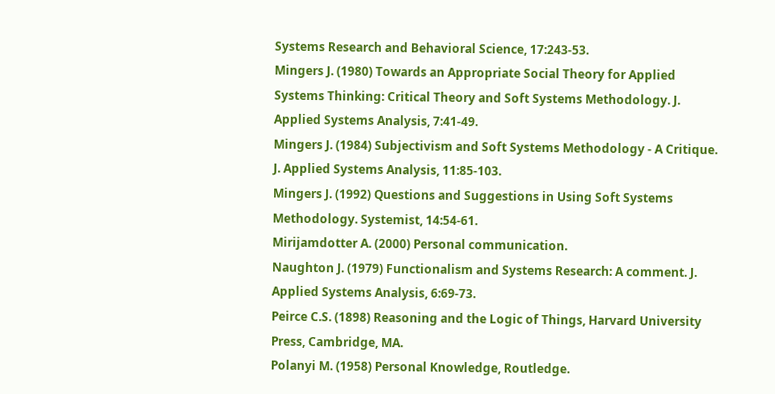Systems Research and Behavioral Science, 17:243-53.
Mingers J. (1980) Towards an Appropriate Social Theory for Applied Systems Thinking: Critical Theory and Soft Systems Methodology. J. Applied Systems Analysis, 7:41-49.
Mingers J. (1984) Subjectivism and Soft Systems Methodology - A Critique. J. Applied Systems Analysis, 11:85-103.
Mingers J. (1992) Questions and Suggestions in Using Soft Systems Methodology. Systemist, 14:54-61.
Mirijamdotter A. (2000) Personal communication.
Naughton J. (1979) Functionalism and Systems Research: A comment. J. Applied Systems Analysis, 6:69-73.
Peirce C.S. (1898) Reasoning and the Logic of Things, Harvard University Press, Cambridge, MA.
Polanyi M. (1958) Personal Knowledge, Routledge.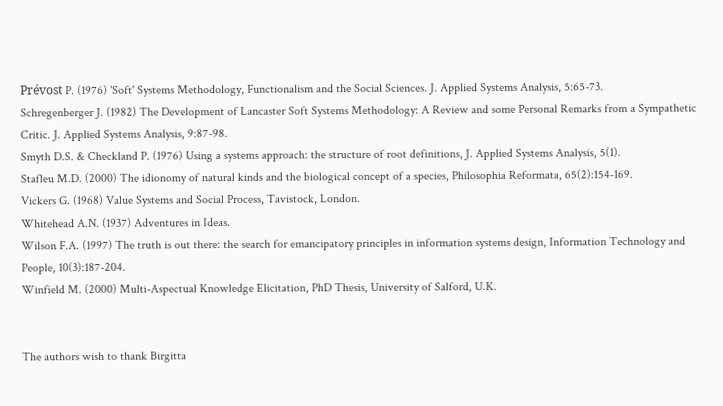Prévost P. (1976) 'Soft' Systems Methodology, Functionalism and the Social Sciences. J. Applied Systems Analysis, 5:65-73.
Schregenberger J. (1982) The Development of Lancaster Soft Systems Methodology: A Review and some Personal Remarks from a Sympathetic Critic. J. Applied Systems Analysis, 9:87-98.
Smyth D.S. & Checkland P. (1976) Using a systems approach: the structure of root definitions, J. Applied Systems Analysis, 5(1).
Stafleu M.D. (2000) The idionomy of natural kinds and the biological concept of a species, Philosophia Reformata, 65(2):154-169.
Vickers G. (1968) Value Systems and Social Process, Tavistock, London.
Whitehead A.N. (1937) Adventures in Ideas.
Wilson F.A. (1997) The truth is out there: the search for emancipatory principles in information systems design, Information Technology and People, 10(3):187-204.
Winfield M. (2000) Multi-Aspectual Knowledge Elicitation, PhD Thesis, University of Salford, U.K.


The authors wish to thank Birgitta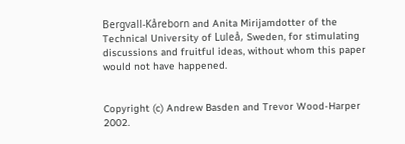Bergvall-Kåreborn and Anita Mirijamdotter of the Technical University of Luleå, Sweden, for stimulating discussions and fruitful ideas, without whom this paper would not have happened.


Copyright (c) Andrew Basden and Trevor Wood-Harper 2002.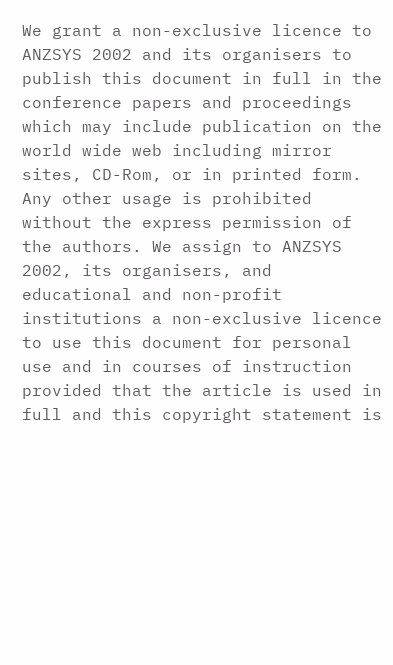We grant a non-exclusive licence to ANZSYS 2002 and its organisers to publish this document in full in the conference papers and proceedings which may include publication on the world wide web including mirror sites, CD-Rom, or in printed form. Any other usage is prohibited without the express permission of the authors. We assign to ANZSYS 2002, its organisers, and educational and non-profit institutions a non-exclusive licence to use this document for personal use and in courses of instruction provided that the article is used in full and this copyright statement is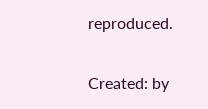reproduced.

Created: by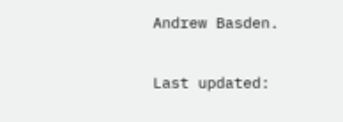Andrew Basden.

Last updated: